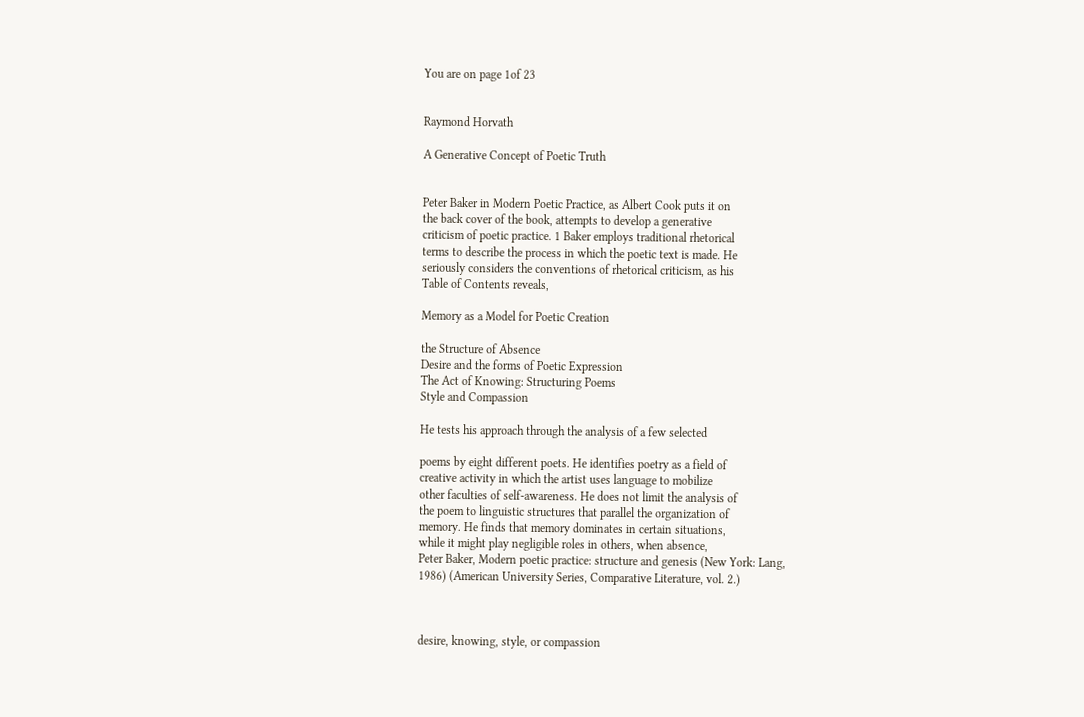You are on page 1of 23


Raymond Horvath

A Generative Concept of Poetic Truth


Peter Baker in Modern Poetic Practice, as Albert Cook puts it on
the back cover of the book, attempts to develop a generative
criticism of poetic practice. 1 Baker employs traditional rhetorical
terms to describe the process in which the poetic text is made. He
seriously considers the conventions of rhetorical criticism, as his
Table of Contents reveals,

Memory as a Model for Poetic Creation

the Structure of Absence
Desire and the forms of Poetic Expression
The Act of Knowing: Structuring Poems
Style and Compassion

He tests his approach through the analysis of a few selected

poems by eight different poets. He identifies poetry as a field of
creative activity in which the artist uses language to mobilize
other faculties of self-awareness. He does not limit the analysis of
the poem to linguistic structures that parallel the organization of
memory. He finds that memory dominates in certain situations,
while it might play negligible roles in others, when absence,
Peter Baker, Modern poetic practice: structure and genesis (New York: Lang,
1986) (American University Series, Comparative Literature, vol. 2.)



desire, knowing, style, or compassion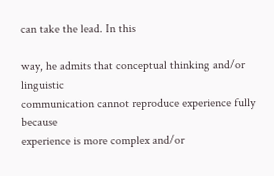can take the lead. In this

way, he admits that conceptual thinking and/or linguistic
communication cannot reproduce experience fully because
experience is more complex and/or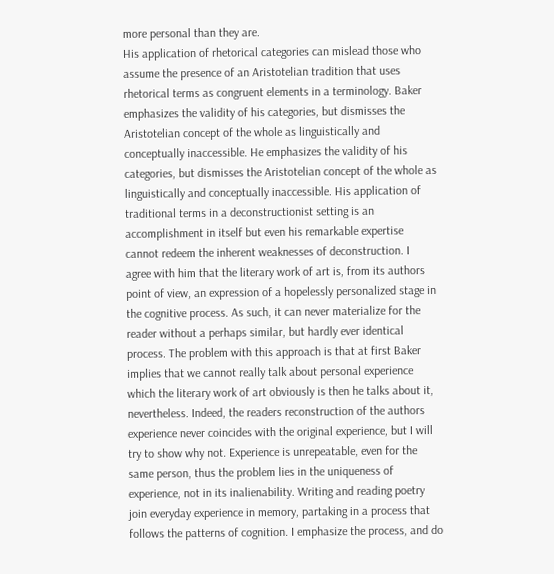more personal than they are.
His application of rhetorical categories can mislead those who
assume the presence of an Aristotelian tradition that uses
rhetorical terms as congruent elements in a terminology. Baker
emphasizes the validity of his categories, but dismisses the
Aristotelian concept of the whole as linguistically and
conceptually inaccessible. He emphasizes the validity of his
categories, but dismisses the Aristotelian concept of the whole as
linguistically and conceptually inaccessible. His application of
traditional terms in a deconstructionist setting is an
accomplishment in itself but even his remarkable expertise
cannot redeem the inherent weaknesses of deconstruction. I
agree with him that the literary work of art is, from its authors
point of view, an expression of a hopelessly personalized stage in
the cognitive process. As such, it can never materialize for the
reader without a perhaps similar, but hardly ever identical
process. The problem with this approach is that at first Baker
implies that we cannot really talk about personal experience
which the literary work of art obviously is then he talks about it,
nevertheless. Indeed, the readers reconstruction of the authors
experience never coincides with the original experience, but I will
try to show why not. Experience is unrepeatable, even for the
same person, thus the problem lies in the uniqueness of
experience, not in its inalienability. Writing and reading poetry
join everyday experience in memory, partaking in a process that
follows the patterns of cognition. I emphasize the process, and do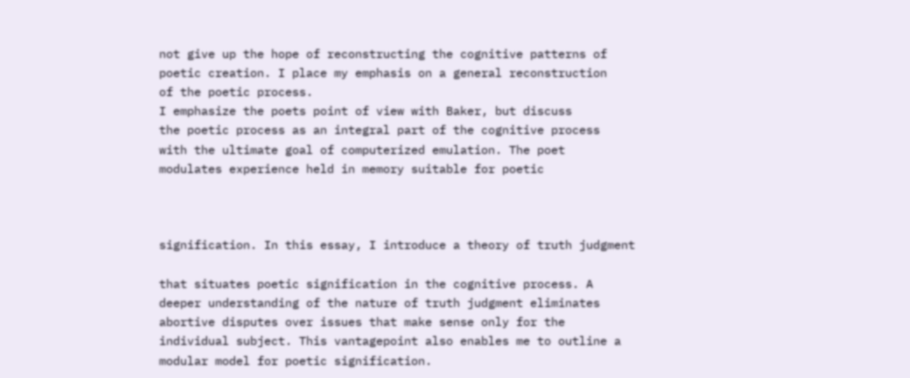not give up the hope of reconstructing the cognitive patterns of
poetic creation. I place my emphasis on a general reconstruction
of the poetic process.
I emphasize the poets point of view with Baker, but discuss
the poetic process as an integral part of the cognitive process
with the ultimate goal of computerized emulation. The poet
modulates experience held in memory suitable for poetic



signification. In this essay, I introduce a theory of truth judgment

that situates poetic signification in the cognitive process. A
deeper understanding of the nature of truth judgment eliminates
abortive disputes over issues that make sense only for the
individual subject. This vantagepoint also enables me to outline a
modular model for poetic signification.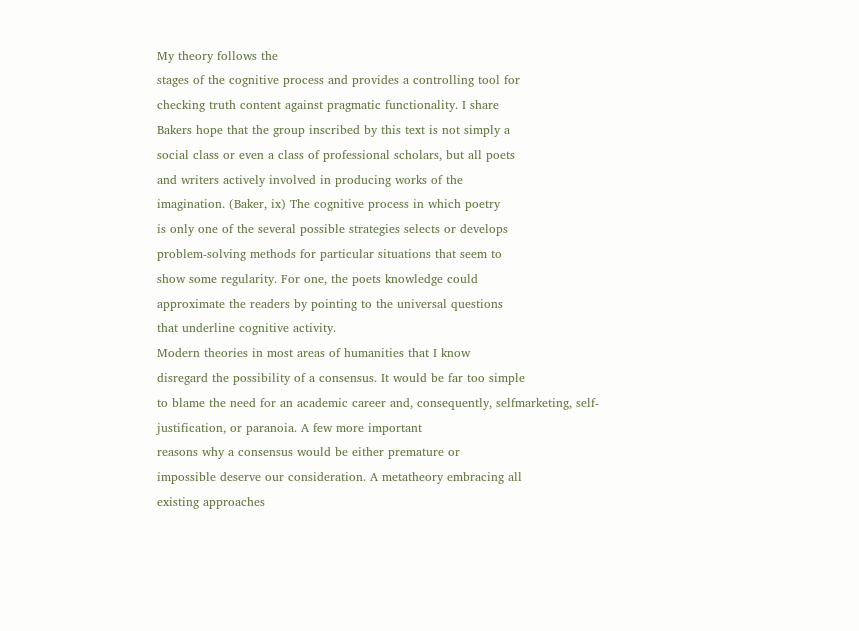My theory follows the
stages of the cognitive process and provides a controlling tool for
checking truth content against pragmatic functionality. I share
Bakers hope that the group inscribed by this text is not simply a
social class or even a class of professional scholars, but all poets
and writers actively involved in producing works of the
imagination. (Baker, ix) The cognitive process in which poetry
is only one of the several possible strategies selects or develops
problem-solving methods for particular situations that seem to
show some regularity. For one, the poets knowledge could
approximate the readers by pointing to the universal questions
that underline cognitive activity.
Modern theories in most areas of humanities that I know
disregard the possibility of a consensus. It would be far too simple
to blame the need for an academic career and, consequently, selfmarketing, self-justification, or paranoia. A few more important
reasons why a consensus would be either premature or
impossible deserve our consideration. A metatheory embracing all
existing approaches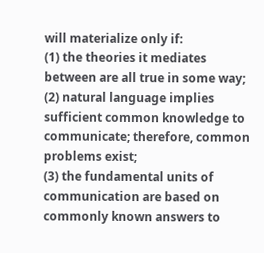will materialize only if:
(1) the theories it mediates between are all true in some way;
(2) natural language implies sufficient common knowledge to
communicate; therefore, common problems exist;
(3) the fundamental units of communication are based on
commonly known answers to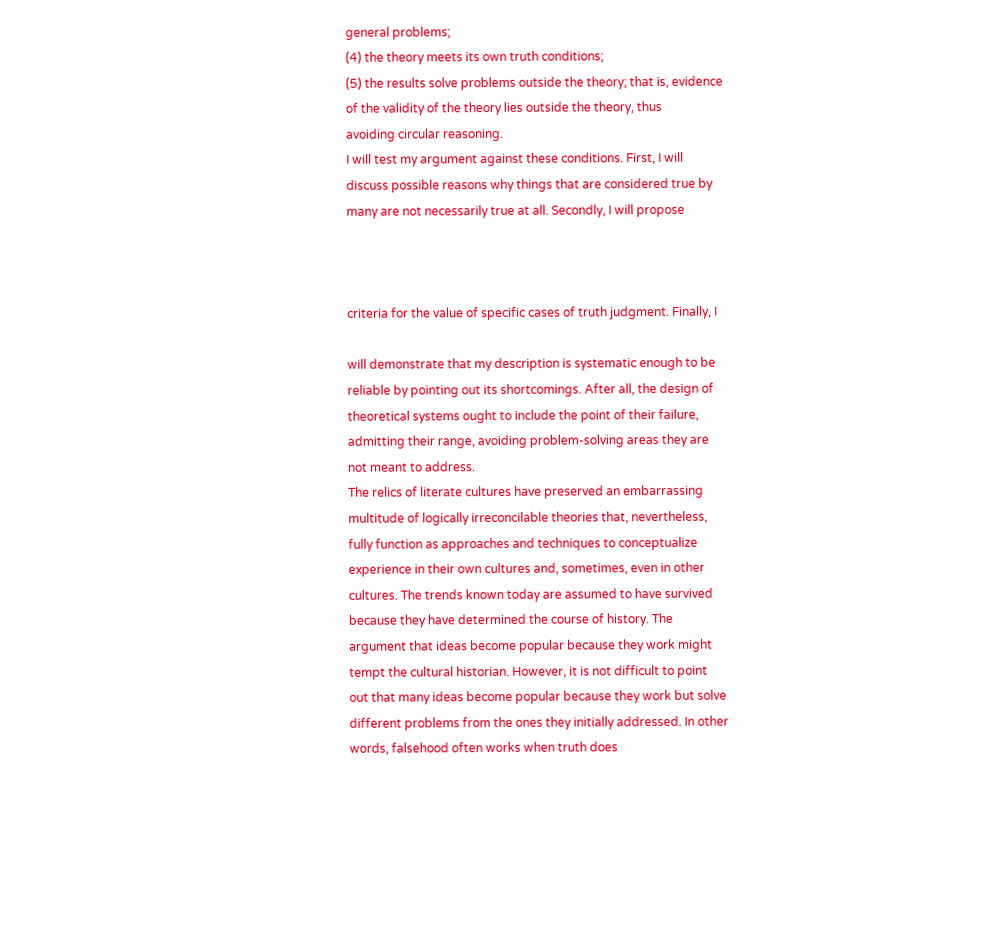general problems;
(4) the theory meets its own truth conditions;
(5) the results solve problems outside the theory; that is, evidence
of the validity of the theory lies outside the theory, thus
avoiding circular reasoning.
I will test my argument against these conditions. First, I will
discuss possible reasons why things that are considered true by
many are not necessarily true at all. Secondly, I will propose



criteria for the value of specific cases of truth judgment. Finally, I

will demonstrate that my description is systematic enough to be
reliable by pointing out its shortcomings. After all, the design of
theoretical systems ought to include the point of their failure,
admitting their range, avoiding problem-solving areas they are
not meant to address.
The relics of literate cultures have preserved an embarrassing
multitude of logically irreconcilable theories that, nevertheless,
fully function as approaches and techniques to conceptualize
experience in their own cultures and, sometimes, even in other
cultures. The trends known today are assumed to have survived
because they have determined the course of history. The
argument that ideas become popular because they work might
tempt the cultural historian. However, it is not difficult to point
out that many ideas become popular because they work but solve
different problems from the ones they initially addressed. In other
words, falsehood often works when truth does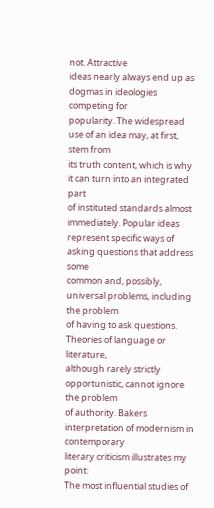not. Attractive
ideas nearly always end up as dogmas in ideologies competing for
popularity. The widespread use of an idea may, at first, stem from
its truth content, which is why it can turn into an integrated part
of instituted standards almost immediately. Popular ideas
represent specific ways of asking questions that address some
common and, possibly, universal problems, including the problem
of having to ask questions. Theories of language or literature,
although rarely strictly opportunistic, cannot ignore the problem
of authority. Bakers interpretation of modernism in contemporary
literary criticism illustrates my point:
The most influential studies of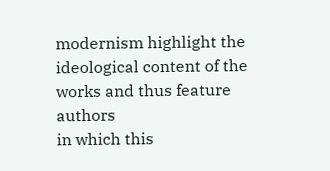modernism highlight the
ideological content of the works and thus feature authors
in which this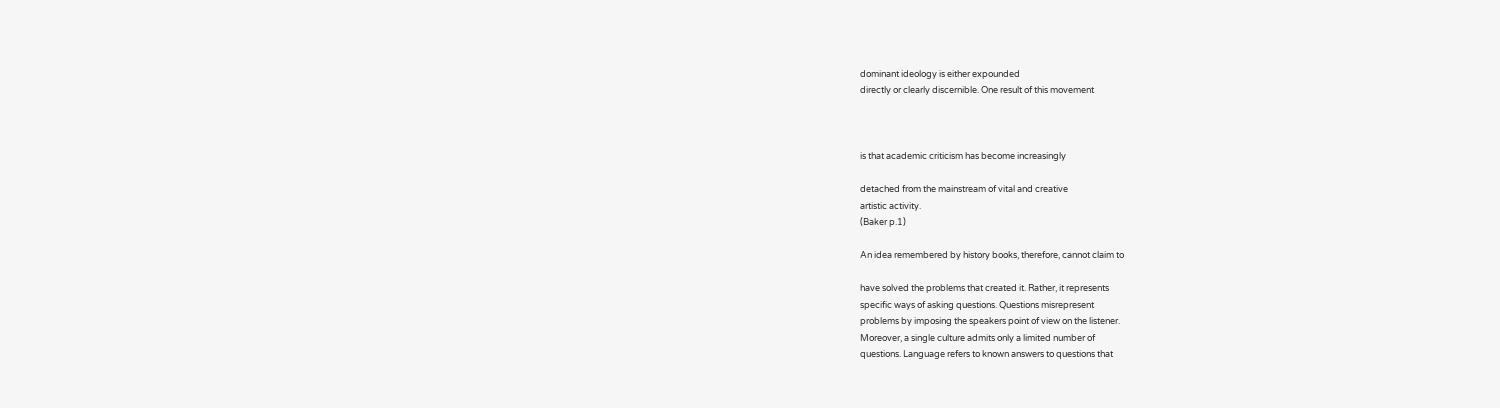dominant ideology is either expounded
directly or clearly discernible. One result of this movement



is that academic criticism has become increasingly

detached from the mainstream of vital and creative
artistic activity.
(Baker p.1)

An idea remembered by history books, therefore, cannot claim to

have solved the problems that created it. Rather, it represents
specific ways of asking questions. Questions misrepresent
problems by imposing the speakers point of view on the listener.
Moreover, a single culture admits only a limited number of
questions. Language refers to known answers to questions that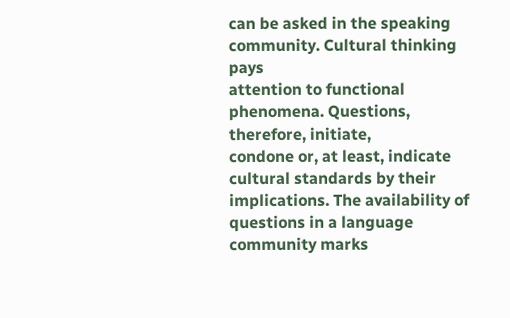can be asked in the speaking community. Cultural thinking pays
attention to functional phenomena. Questions, therefore, initiate,
condone or, at least, indicate cultural standards by their
implications. The availability of questions in a language
community marks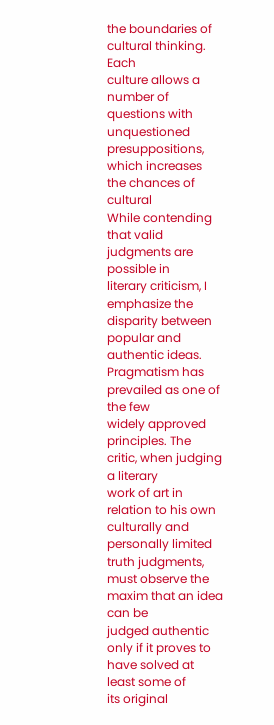the boundaries of cultural thinking. Each
culture allows a number of questions with unquestioned
presuppositions, which increases the chances of cultural
While contending that valid judgments are possible in
literary criticism, I emphasize the disparity between popular and
authentic ideas. Pragmatism has prevailed as one of the few
widely approved principles. The critic, when judging a literary
work of art in relation to his own culturally and personally limited
truth judgments, must observe the maxim that an idea can be
judged authentic only if it proves to have solved at least some of
its original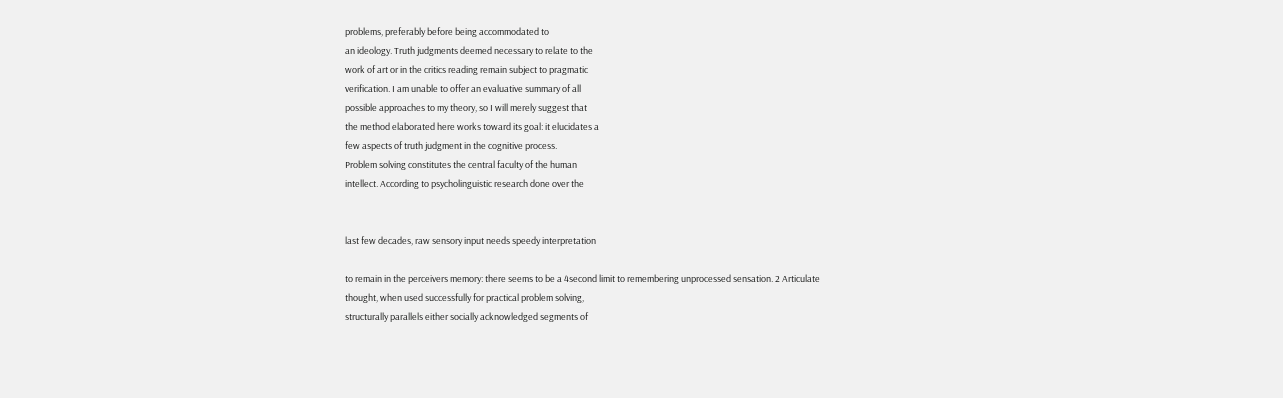problems, preferably before being accommodated to
an ideology. Truth judgments deemed necessary to relate to the
work of art or in the critics reading remain subject to pragmatic
verification. I am unable to offer an evaluative summary of all
possible approaches to my theory, so I will merely suggest that
the method elaborated here works toward its goal: it elucidates a
few aspects of truth judgment in the cognitive process.
Problem solving constitutes the central faculty of the human
intellect. According to psycholinguistic research done over the


last few decades, raw sensory input needs speedy interpretation

to remain in the perceivers memory: there seems to be a 4second limit to remembering unprocessed sensation. 2 Articulate
thought, when used successfully for practical problem solving,
structurally parallels either socially acknowledged segments of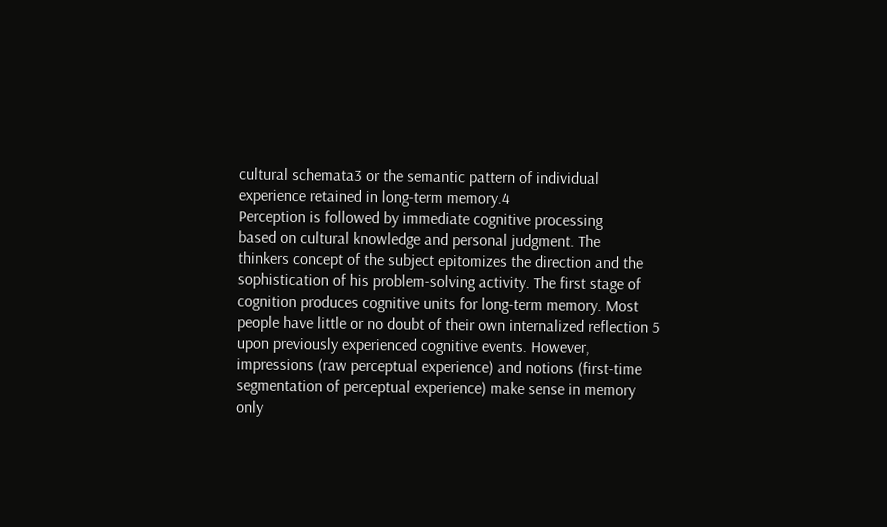cultural schemata3 or the semantic pattern of individual
experience retained in long-term memory.4
Perception is followed by immediate cognitive processing
based on cultural knowledge and personal judgment. The
thinkers concept of the subject epitomizes the direction and the
sophistication of his problem-solving activity. The first stage of
cognition produces cognitive units for long-term memory. Most
people have little or no doubt of their own internalized reflection 5
upon previously experienced cognitive events. However,
impressions (raw perceptual experience) and notions (first-time
segmentation of perceptual experience) make sense in memory
only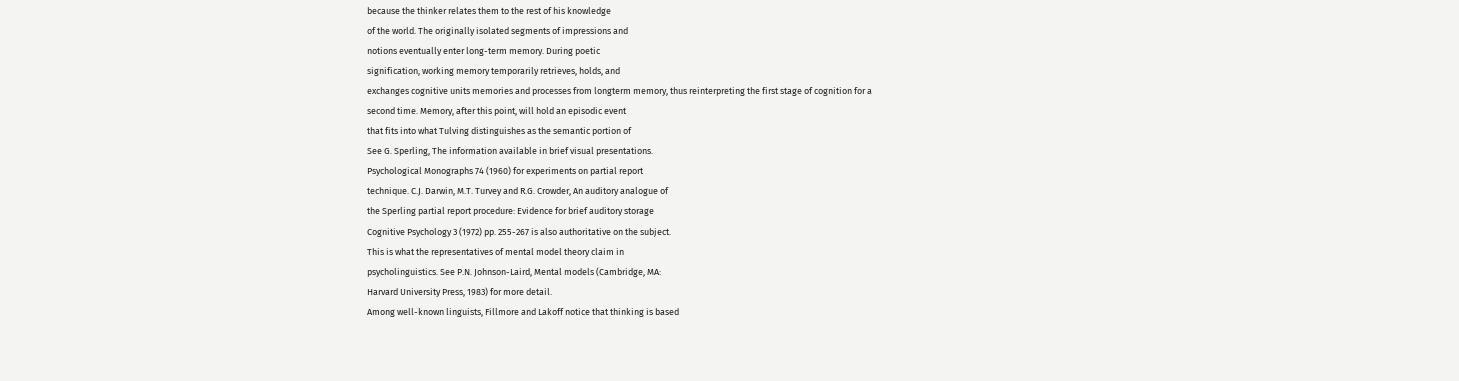because the thinker relates them to the rest of his knowledge
of the world. The originally isolated segments of impressions and
notions eventually enter long-term memory. During poetic
signification, working memory temporarily retrieves, holds, and
exchanges cognitive units memories and processes from longterm memory, thus reinterpreting the first stage of cognition for a
second time. Memory, after this point, will hold an episodic event
that fits into what Tulving distinguishes as the semantic portion of
See G. Sperling, The information available in brief visual presentations.
Psychological Monographs 74 (1960) for experiments on partial report
technique. C.J. Darwin, M.T. Turvey and R.G. Crowder, An auditory analogue of
the Sperling partial report procedure: Evidence for brief auditory storage
Cognitive Psychology 3 (1972) pp. 255-267 is also authoritative on the subject.
This is what the representatives of mental model theory claim in
psycholinguistics. See P.N. Johnson-Laird, Mental models (Cambridge, MA:
Harvard University Press, 1983) for more detail.
Among well-known linguists, Fillmore and Lakoff notice that thinking is based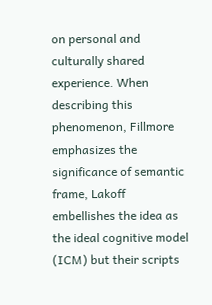on personal and culturally shared experience. When describing this
phenomenon, Fillmore emphasizes the significance of semantic frame, Lakoff
embellishes the idea as the ideal cognitive model (ICM) but their scripts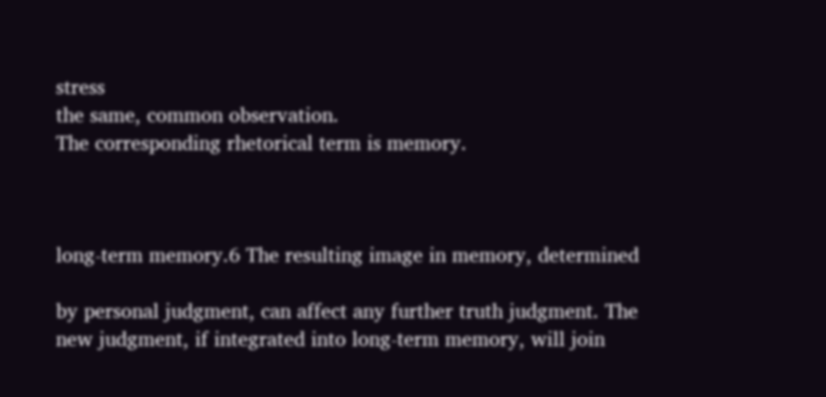stress
the same, common observation.
The corresponding rhetorical term is memory.



long-term memory.6 The resulting image in memory, determined

by personal judgment, can affect any further truth judgment. The
new judgment, if integrated into long-term memory, will join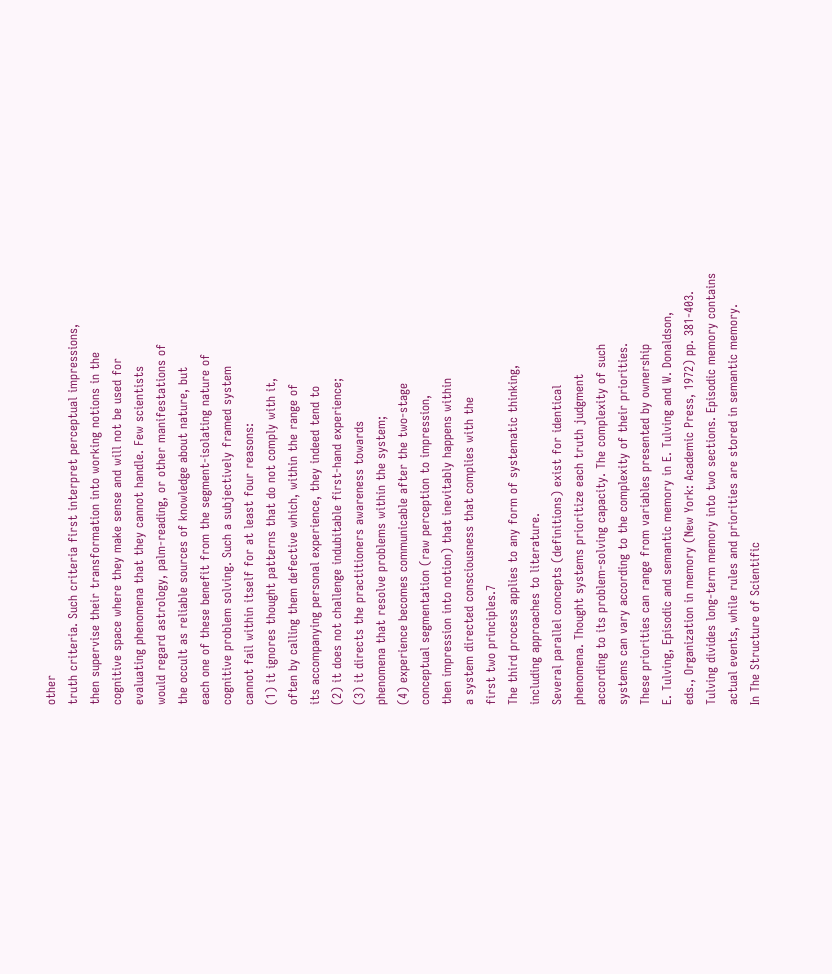other
truth criteria. Such criteria first interpret perceptual impressions,
then supervise their transformation into working notions in the
cognitive space where they make sense and will not be used for
evaluating phenomena that they cannot handle. Few scientists
would regard astrology, palm-reading, or other manifestations of
the occult as reliable sources of knowledge about nature, but
each one of these benefit from the segment-isolating nature of
cognitive problem solving. Such a subjectively framed system
cannot fail within itself for at least four reasons:
(1) it ignores thought patterns that do not comply with it,
often by calling them defective which, within the range of
its accompanying personal experience, they indeed tend to
(2) it does not challenge indubitable first-hand experience;
(3) it directs the practitioners awareness towards
phenomena that resolve problems within the system;
(4) experience becomes communicable after the two-stage
conceptual segmentation (raw perception to impression,
then impression into notion) that inevitably happens within
a system directed consciousness that complies with the
first two principles.7
The third process applies to any form of systematic thinking,
including approaches to literature.
Several parallel concepts (definitions) exist for identical
phenomena. Thought systems prioritize each truth judgment
according to its problem-solving capacity. The complexity of such
systems can vary according to the complexity of their priorities.
These priorities can range from variables presented by ownership
E. Tulving, Episodic and semantic memory in E. Tulving and W. Donaldson,
eds., Organization in memory (New York: Academic Press, 1972) pp. 381-403.
Tulving divides long-term memory into two sections. Episodic memory contains
actual events, while rules and priorities are stored in semantic memory.
In The Structure of Scientific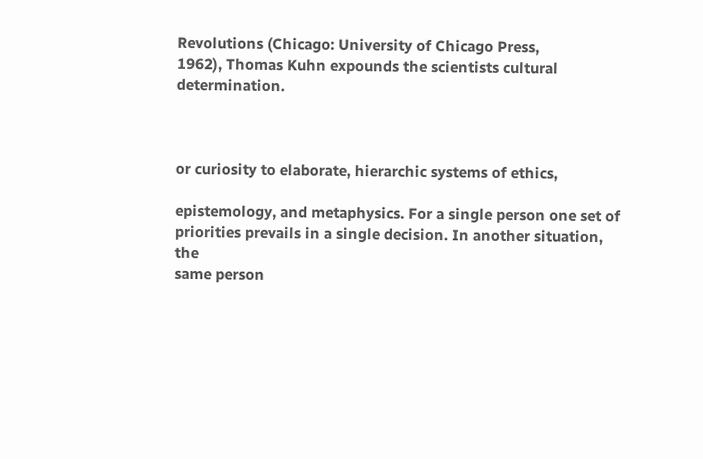Revolutions (Chicago: University of Chicago Press,
1962), Thomas Kuhn expounds the scientists cultural determination.



or curiosity to elaborate, hierarchic systems of ethics,

epistemology, and metaphysics. For a single person one set of
priorities prevails in a single decision. In another situation, the
same person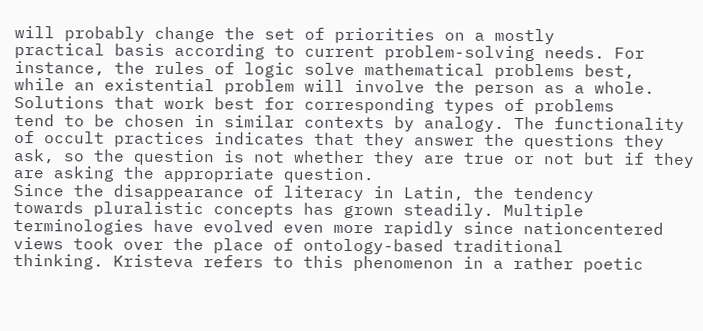will probably change the set of priorities on a mostly
practical basis according to current problem-solving needs. For
instance, the rules of logic solve mathematical problems best,
while an existential problem will involve the person as a whole.
Solutions that work best for corresponding types of problems
tend to be chosen in similar contexts by analogy. The functionality
of occult practices indicates that they answer the questions they
ask, so the question is not whether they are true or not but if they
are asking the appropriate question.
Since the disappearance of literacy in Latin, the tendency
towards pluralistic concepts has grown steadily. Multiple
terminologies have evolved even more rapidly since nationcentered views took over the place of ontology-based traditional
thinking. Kristeva refers to this phenomenon in a rather poetic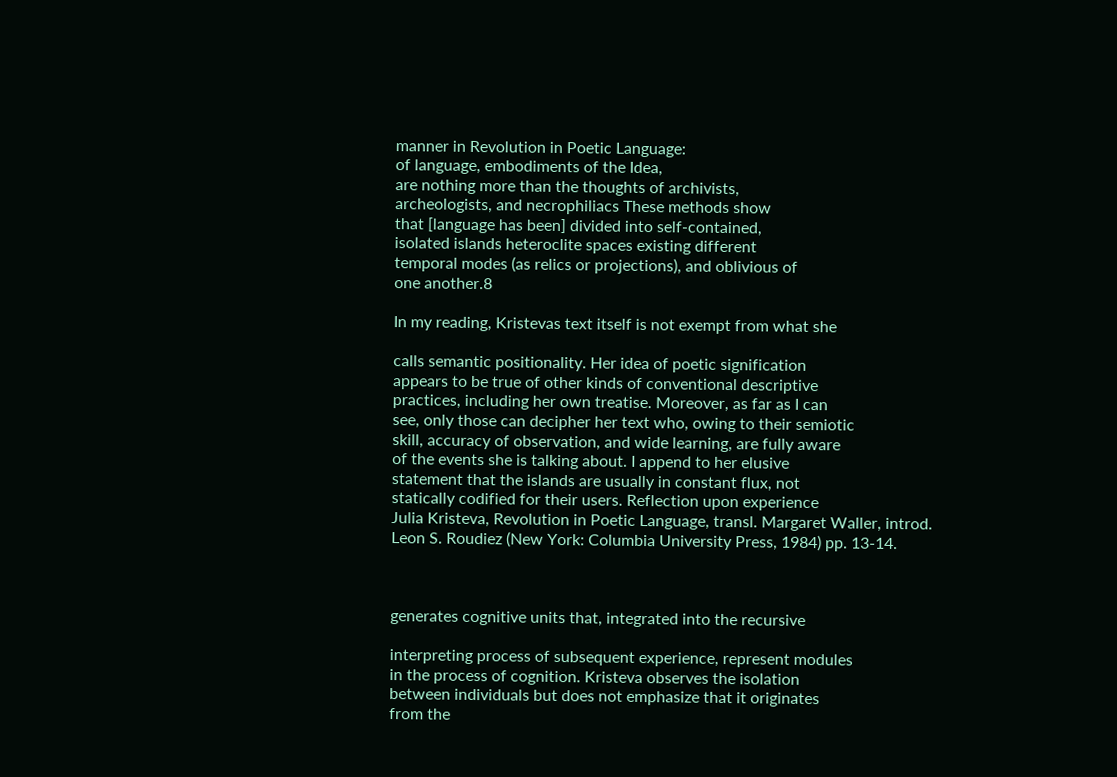manner in Revolution in Poetic Language:
of language, embodiments of the Idea,
are nothing more than the thoughts of archivists,
archeologists, and necrophiliacs These methods show
that [language has been] divided into self-contained,
isolated islands heteroclite spaces existing different
temporal modes (as relics or projections), and oblivious of
one another.8

In my reading, Kristevas text itself is not exempt from what she

calls semantic positionality. Her idea of poetic signification
appears to be true of other kinds of conventional descriptive
practices, including her own treatise. Moreover, as far as I can
see, only those can decipher her text who, owing to their semiotic
skill, accuracy of observation, and wide learning, are fully aware
of the events she is talking about. I append to her elusive
statement that the islands are usually in constant flux, not
statically codified for their users. Reflection upon experience
Julia Kristeva, Revolution in Poetic Language, transl. Margaret Waller, introd.
Leon S. Roudiez (New York: Columbia University Press, 1984) pp. 13-14.



generates cognitive units that, integrated into the recursive

interpreting process of subsequent experience, represent modules
in the process of cognition. Kristeva observes the isolation
between individuals but does not emphasize that it originates
from the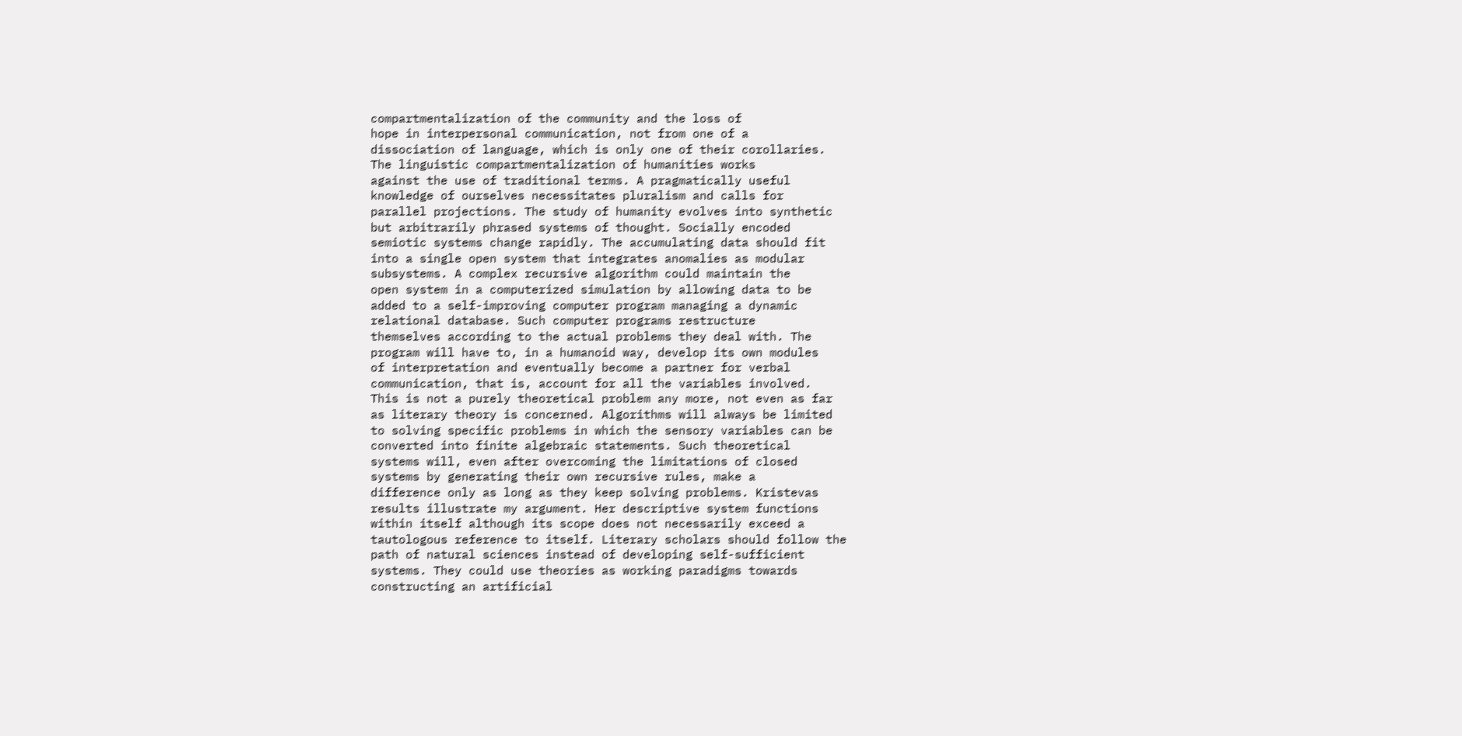compartmentalization of the community and the loss of
hope in interpersonal communication, not from one of a
dissociation of language, which is only one of their corollaries.
The linguistic compartmentalization of humanities works
against the use of traditional terms. A pragmatically useful
knowledge of ourselves necessitates pluralism and calls for
parallel projections. The study of humanity evolves into synthetic
but arbitrarily phrased systems of thought. Socially encoded
semiotic systems change rapidly. The accumulating data should fit
into a single open system that integrates anomalies as modular
subsystems. A complex recursive algorithm could maintain the
open system in a computerized simulation by allowing data to be
added to a self-improving computer program managing a dynamic
relational database. Such computer programs restructure
themselves according to the actual problems they deal with. The
program will have to, in a humanoid way, develop its own modules
of interpretation and eventually become a partner for verbal
communication, that is, account for all the variables involved.
This is not a purely theoretical problem any more, not even as far
as literary theory is concerned. Algorithms will always be limited
to solving specific problems in which the sensory variables can be
converted into finite algebraic statements. Such theoretical
systems will, even after overcoming the limitations of closed
systems by generating their own recursive rules, make a
difference only as long as they keep solving problems. Kristevas
results illustrate my argument. Her descriptive system functions
within itself although its scope does not necessarily exceed a
tautologous reference to itself. Literary scholars should follow the
path of natural sciences instead of developing self-sufficient
systems. They could use theories as working paradigms towards
constructing an artificial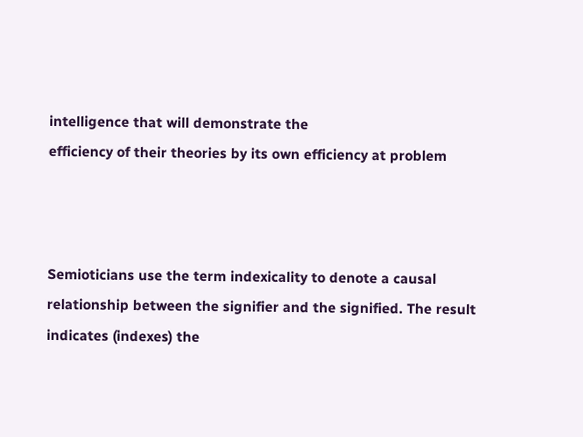intelligence that will demonstrate the
efficiency of their theories by its own efficiency at problem



Semioticians use the term indexicality to denote a causal
relationship between the signifier and the signified. The result
indicates (indexes) the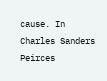cause. In Charles Sanders Peirces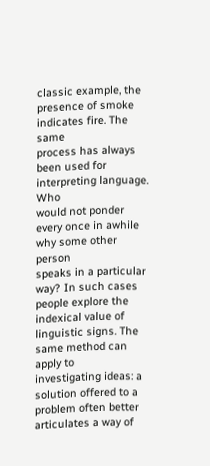classic example, the presence of smoke indicates fire. The same
process has always been used for interpreting language. Who
would not ponder every once in awhile why some other person
speaks in a particular way? In such cases people explore the
indexical value of linguistic signs. The same method can apply to
investigating ideas: a solution offered to a problem often better
articulates a way of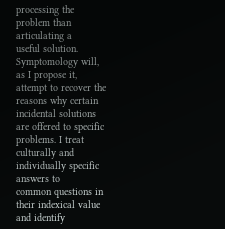processing the problem than articulating a
useful solution.
Symptomology will, as I propose it, attempt to recover the
reasons why certain incidental solutions are offered to specific
problems. I treat culturally and individually specific answers to
common questions in their indexical value and identify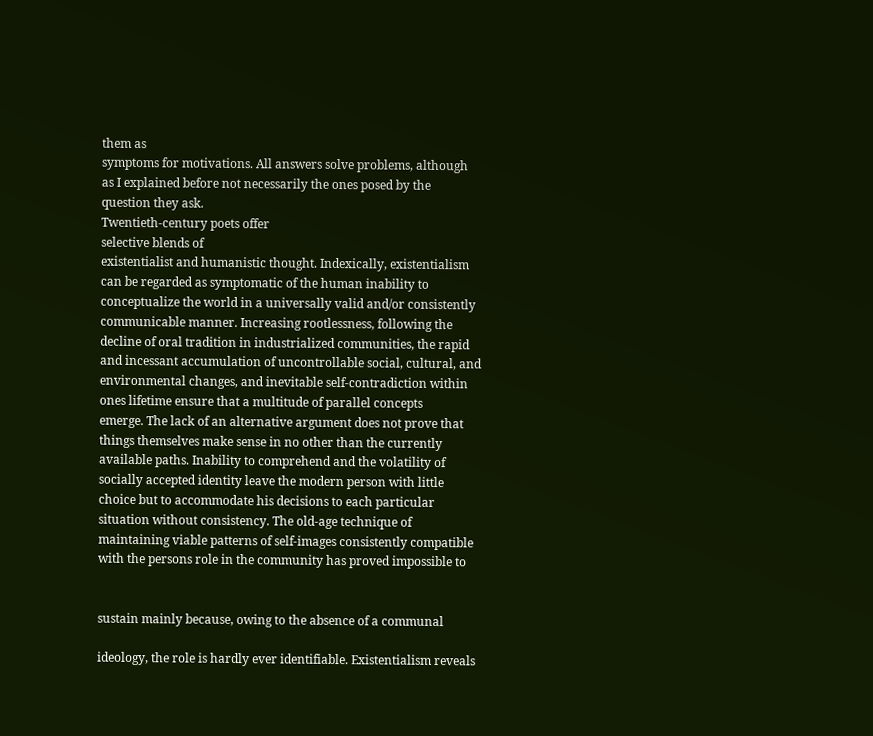them as
symptoms for motivations. All answers solve problems, although
as I explained before not necessarily the ones posed by the
question they ask.
Twentieth-century poets offer
selective blends of
existentialist and humanistic thought. Indexically, existentialism
can be regarded as symptomatic of the human inability to
conceptualize the world in a universally valid and/or consistently
communicable manner. Increasing rootlessness, following the
decline of oral tradition in industrialized communities, the rapid
and incessant accumulation of uncontrollable social, cultural, and
environmental changes, and inevitable self-contradiction within
ones lifetime ensure that a multitude of parallel concepts
emerge. The lack of an alternative argument does not prove that
things themselves make sense in no other than the currently
available paths. Inability to comprehend and the volatility of
socially accepted identity leave the modern person with little
choice but to accommodate his decisions to each particular
situation without consistency. The old-age technique of
maintaining viable patterns of self-images consistently compatible
with the persons role in the community has proved impossible to


sustain mainly because, owing to the absence of a communal

ideology, the role is hardly ever identifiable. Existentialism reveals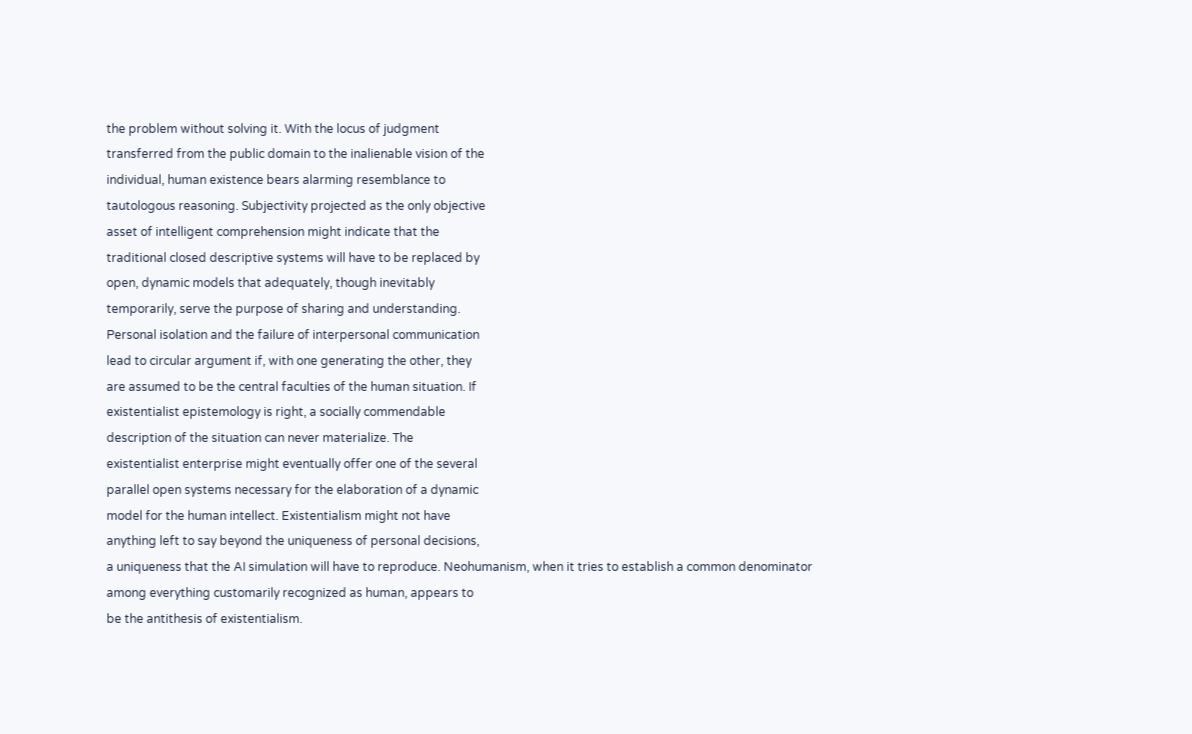the problem without solving it. With the locus of judgment
transferred from the public domain to the inalienable vision of the
individual, human existence bears alarming resemblance to
tautologous reasoning. Subjectivity projected as the only objective
asset of intelligent comprehension might indicate that the
traditional closed descriptive systems will have to be replaced by
open, dynamic models that adequately, though inevitably
temporarily, serve the purpose of sharing and understanding.
Personal isolation and the failure of interpersonal communication
lead to circular argument if, with one generating the other, they
are assumed to be the central faculties of the human situation. If
existentialist epistemology is right, a socially commendable
description of the situation can never materialize. The
existentialist enterprise might eventually offer one of the several
parallel open systems necessary for the elaboration of a dynamic
model for the human intellect. Existentialism might not have
anything left to say beyond the uniqueness of personal decisions,
a uniqueness that the AI simulation will have to reproduce. Neohumanism, when it tries to establish a common denominator
among everything customarily recognized as human, appears to
be the antithesis of existentialism.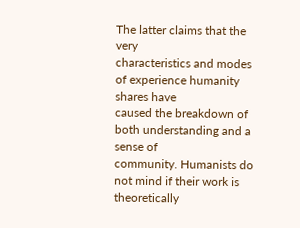The latter claims that the very
characteristics and modes of experience humanity shares have
caused the breakdown of both understanding and a sense of
community. Humanists do not mind if their work is theoretically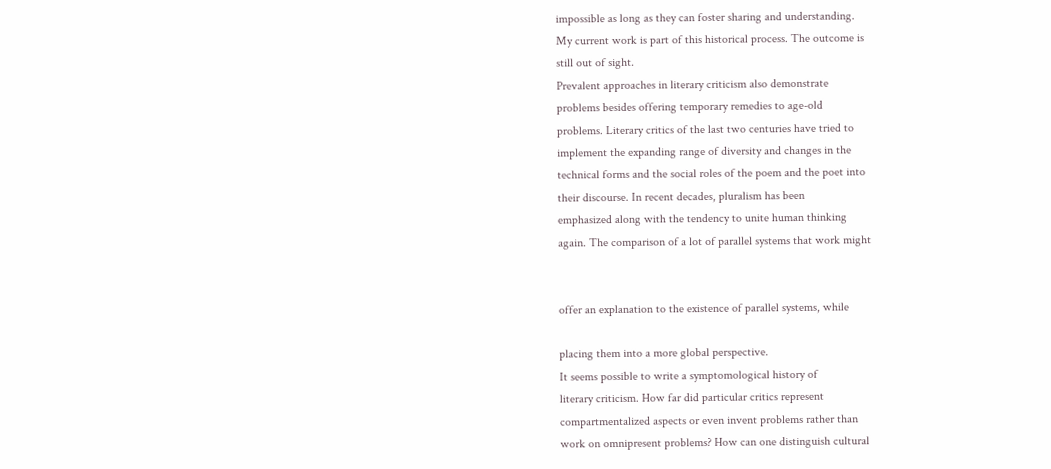impossible as long as they can foster sharing and understanding.
My current work is part of this historical process. The outcome is
still out of sight.
Prevalent approaches in literary criticism also demonstrate
problems besides offering temporary remedies to age-old
problems. Literary critics of the last two centuries have tried to
implement the expanding range of diversity and changes in the
technical forms and the social roles of the poem and the poet into
their discourse. In recent decades, pluralism has been
emphasized along with the tendency to unite human thinking
again. The comparison of a lot of parallel systems that work might


offer an explanation to the existence of parallel systems, while

placing them into a more global perspective.
It seems possible to write a symptomological history of
literary criticism. How far did particular critics represent
compartmentalized aspects or even invent problems rather than
work on omnipresent problems? How can one distinguish cultural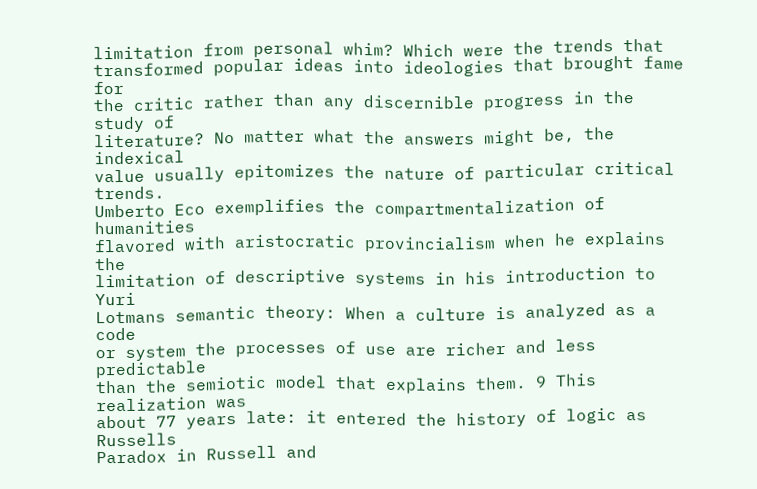limitation from personal whim? Which were the trends that
transformed popular ideas into ideologies that brought fame for
the critic rather than any discernible progress in the study of
literature? No matter what the answers might be, the indexical
value usually epitomizes the nature of particular critical trends.
Umberto Eco exemplifies the compartmentalization of humanities
flavored with aristocratic provincialism when he explains the
limitation of descriptive systems in his introduction to Yuri
Lotmans semantic theory: When a culture is analyzed as a code
or system the processes of use are richer and less predictable
than the semiotic model that explains them. 9 This realization was
about 77 years late: it entered the history of logic as Russells
Paradox in Russell and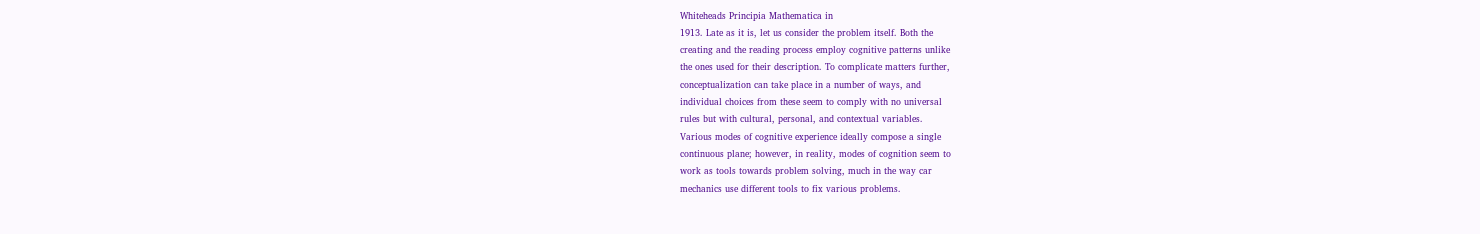Whiteheads Principia Mathematica in
1913. Late as it is, let us consider the problem itself. Both the
creating and the reading process employ cognitive patterns unlike
the ones used for their description. To complicate matters further,
conceptualization can take place in a number of ways, and
individual choices from these seem to comply with no universal
rules but with cultural, personal, and contextual variables.
Various modes of cognitive experience ideally compose a single
continuous plane; however, in reality, modes of cognition seem to
work as tools towards problem solving, much in the way car
mechanics use different tools to fix various problems.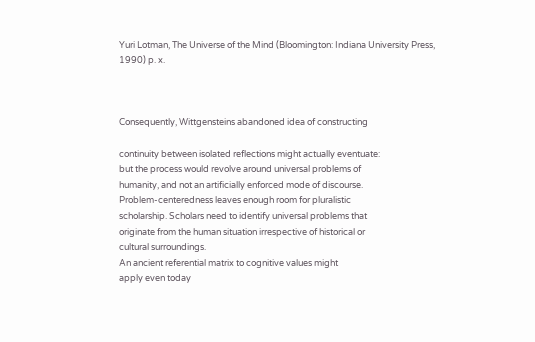Yuri Lotman, The Universe of the Mind (Bloomington: Indiana University Press,
1990) p. x.



Consequently, Wittgensteins abandoned idea of constructing

continuity between isolated reflections might actually eventuate:
but the process would revolve around universal problems of
humanity, and not an artificially enforced mode of discourse.
Problem-centeredness leaves enough room for pluralistic
scholarship. Scholars need to identify universal problems that
originate from the human situation irrespective of historical or
cultural surroundings.
An ancient referential matrix to cognitive values might
apply even today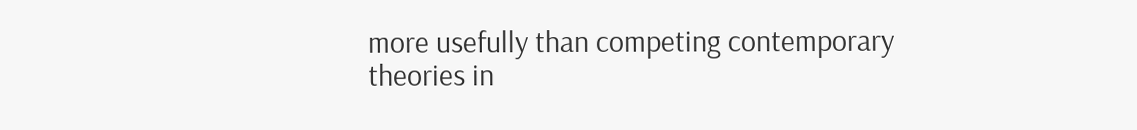more usefully than competing contemporary
theories in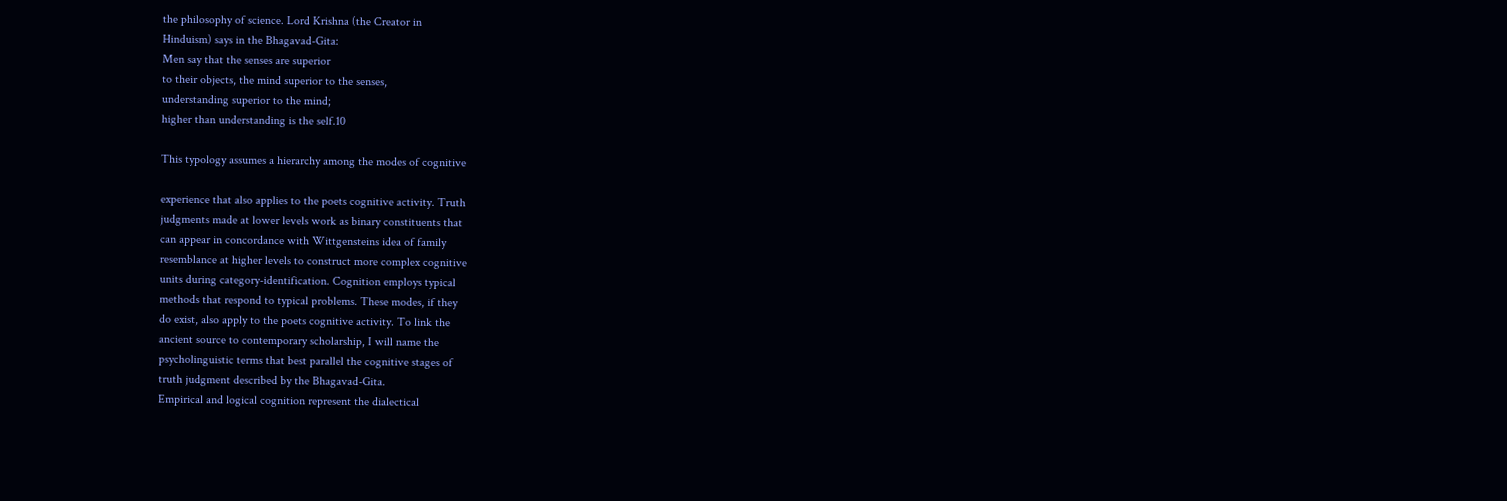the philosophy of science. Lord Krishna (the Creator in
Hinduism) says in the Bhagavad-Gita:
Men say that the senses are superior
to their objects, the mind superior to the senses,
understanding superior to the mind;
higher than understanding is the self.10

This typology assumes a hierarchy among the modes of cognitive

experience that also applies to the poets cognitive activity. Truth
judgments made at lower levels work as binary constituents that
can appear in concordance with Wittgensteins idea of family
resemblance at higher levels to construct more complex cognitive
units during category-identification. Cognition employs typical
methods that respond to typical problems. These modes, if they
do exist, also apply to the poets cognitive activity. To link the
ancient source to contemporary scholarship, I will name the
psycholinguistic terms that best parallel the cognitive stages of
truth judgment described by the Bhagavad-Gita.
Empirical and logical cognition represent the dialectical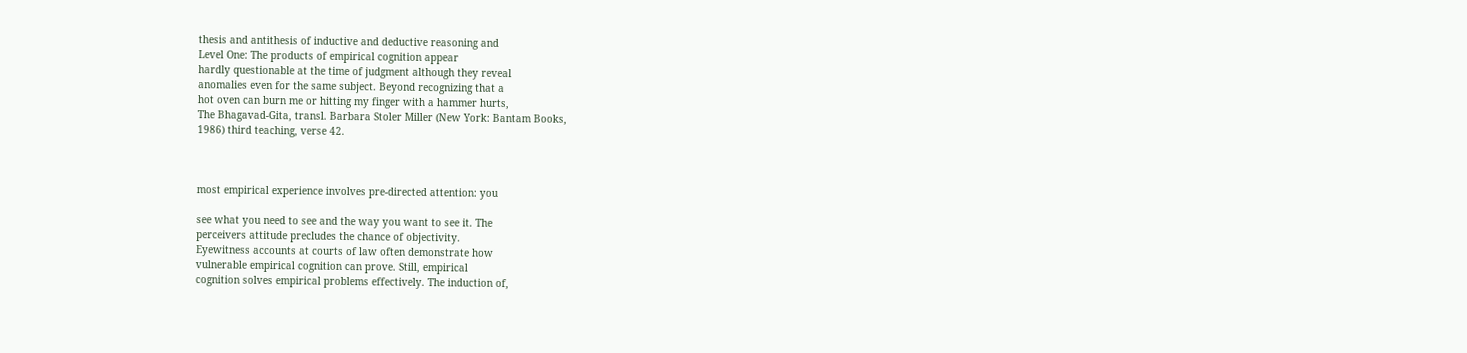thesis and antithesis of inductive and deductive reasoning and
Level One: The products of empirical cognition appear
hardly questionable at the time of judgment although they reveal
anomalies even for the same subject. Beyond recognizing that a
hot oven can burn me or hitting my finger with a hammer hurts,
The Bhagavad-Gita, transl. Barbara Stoler Miller (New York: Bantam Books,
1986) third teaching, verse 42.



most empirical experience involves pre-directed attention: you

see what you need to see and the way you want to see it. The
perceivers attitude precludes the chance of objectivity.
Eyewitness accounts at courts of law often demonstrate how
vulnerable empirical cognition can prove. Still, empirical
cognition solves empirical problems effectively. The induction of,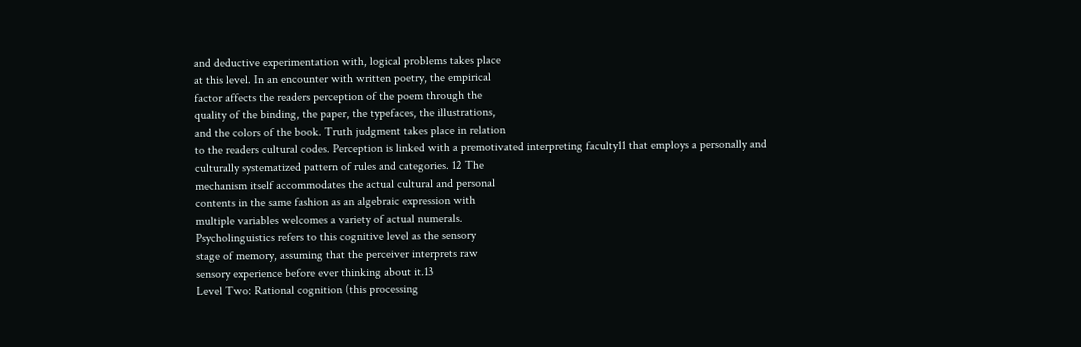and deductive experimentation with, logical problems takes place
at this level. In an encounter with written poetry, the empirical
factor affects the readers perception of the poem through the
quality of the binding, the paper, the typefaces, the illustrations,
and the colors of the book. Truth judgment takes place in relation
to the readers cultural codes. Perception is linked with a premotivated interpreting faculty11 that employs a personally and
culturally systematized pattern of rules and categories. 12 The
mechanism itself accommodates the actual cultural and personal
contents in the same fashion as an algebraic expression with
multiple variables welcomes a variety of actual numerals.
Psycholinguistics refers to this cognitive level as the sensory
stage of memory, assuming that the perceiver interprets raw
sensory experience before ever thinking about it.13
Level Two: Rational cognition (this processing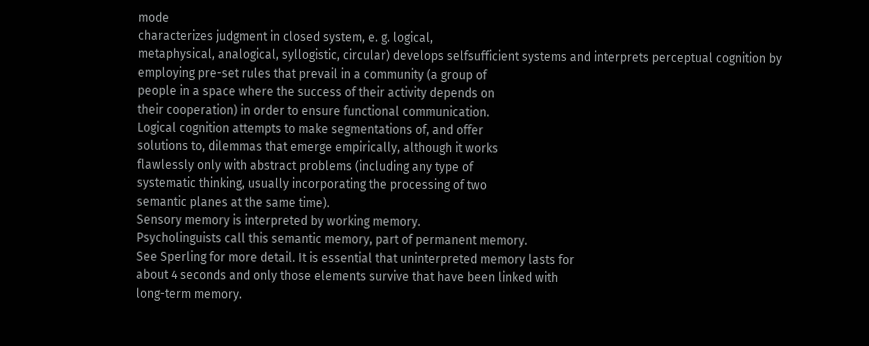mode
characterizes judgment in closed system, e. g. logical,
metaphysical, analogical, syllogistic, circular) develops selfsufficient systems and interprets perceptual cognition by
employing pre-set rules that prevail in a community (a group of
people in a space where the success of their activity depends on
their cooperation) in order to ensure functional communication.
Logical cognition attempts to make segmentations of, and offer
solutions to, dilemmas that emerge empirically, although it works
flawlessly only with abstract problems (including any type of
systematic thinking, usually incorporating the processing of two
semantic planes at the same time).
Sensory memory is interpreted by working memory.
Psycholinguists call this semantic memory, part of permanent memory.
See Sperling for more detail. It is essential that uninterpreted memory lasts for
about 4 seconds and only those elements survive that have been linked with
long-term memory.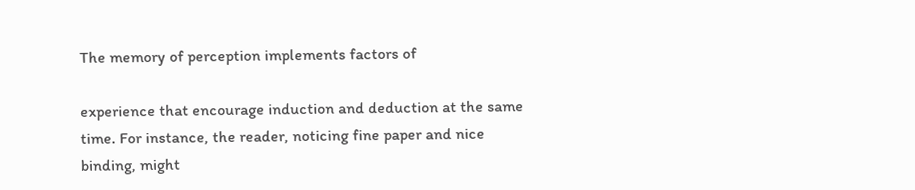The memory of perception implements factors of

experience that encourage induction and deduction at the same
time. For instance, the reader, noticing fine paper and nice
binding, might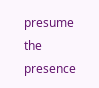presume the presence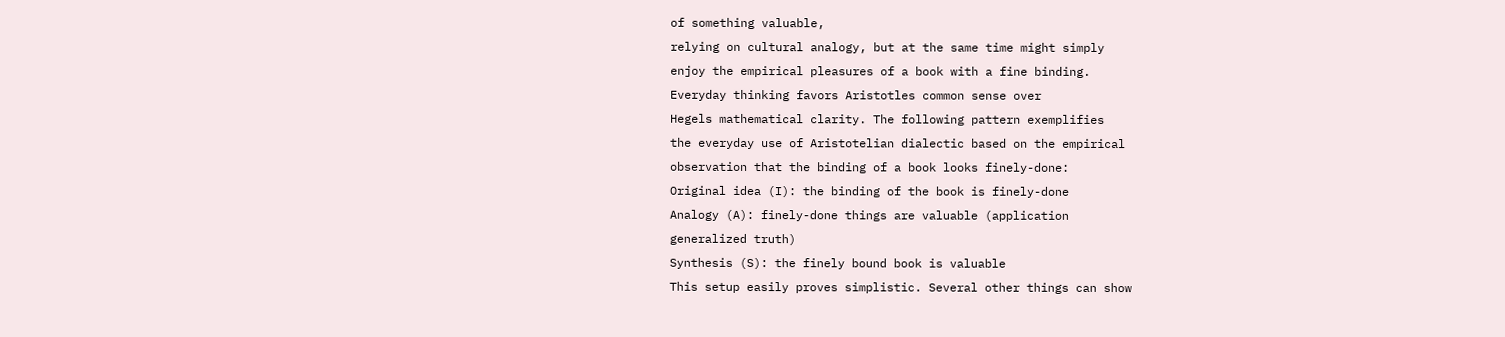of something valuable,
relying on cultural analogy, but at the same time might simply
enjoy the empirical pleasures of a book with a fine binding.
Everyday thinking favors Aristotles common sense over
Hegels mathematical clarity. The following pattern exemplifies
the everyday use of Aristotelian dialectic based on the empirical
observation that the binding of a book looks finely-done:
Original idea (I): the binding of the book is finely-done
Analogy (A): finely-done things are valuable (application
generalized truth)
Synthesis (S): the finely bound book is valuable
This setup easily proves simplistic. Several other things can show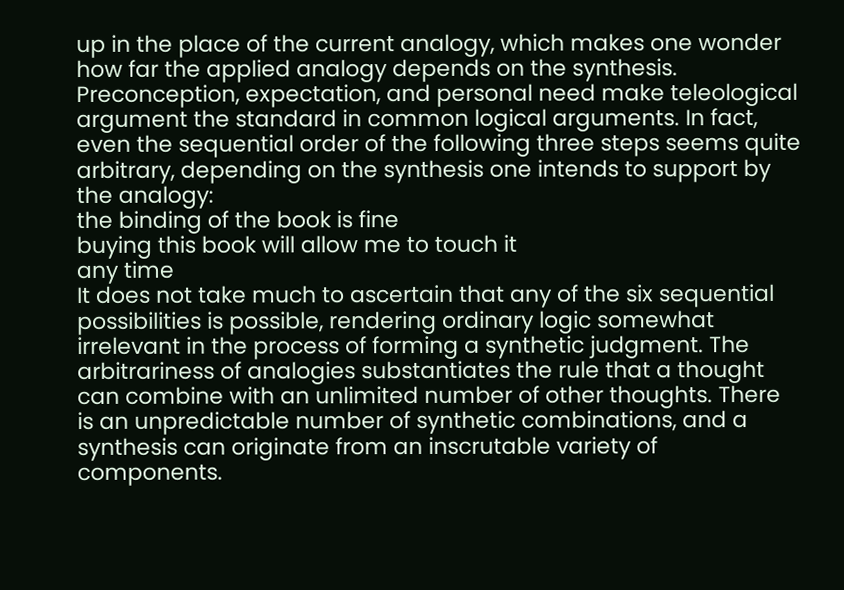up in the place of the current analogy, which makes one wonder
how far the applied analogy depends on the synthesis.
Preconception, expectation, and personal need make teleological
argument the standard in common logical arguments. In fact,
even the sequential order of the following three steps seems quite
arbitrary, depending on the synthesis one intends to support by
the analogy:
the binding of the book is fine
buying this book will allow me to touch it
any time
It does not take much to ascertain that any of the six sequential
possibilities is possible, rendering ordinary logic somewhat
irrelevant in the process of forming a synthetic judgment. The
arbitrariness of analogies substantiates the rule that a thought
can combine with an unlimited number of other thoughts. There
is an unpredictable number of synthetic combinations, and a
synthesis can originate from an inscrutable variety of
components.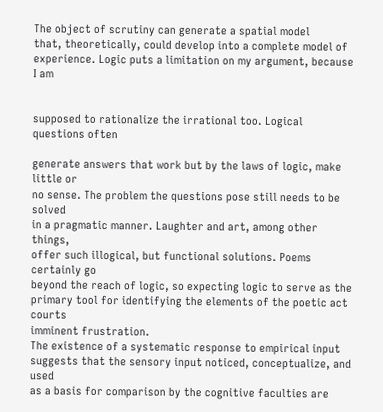The object of scrutiny can generate a spatial model
that, theoretically, could develop into a complete model of
experience. Logic puts a limitation on my argument, because I am


supposed to rationalize the irrational too. Logical questions often

generate answers that work but by the laws of logic, make little or
no sense. The problem the questions pose still needs to be solved
in a pragmatic manner. Laughter and art, among other things,
offer such illogical, but functional solutions. Poems certainly go
beyond the reach of logic, so expecting logic to serve as the
primary tool for identifying the elements of the poetic act courts
imminent frustration.
The existence of a systematic response to empirical input
suggests that the sensory input noticed, conceptualize, and used
as a basis for comparison by the cognitive faculties are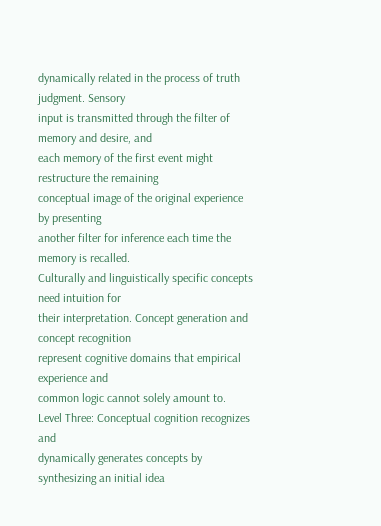dynamically related in the process of truth judgment. Sensory
input is transmitted through the filter of memory and desire, and
each memory of the first event might restructure the remaining
conceptual image of the original experience by presenting
another filter for inference each time the memory is recalled.
Culturally and linguistically specific concepts need intuition for
their interpretation. Concept generation and concept recognition
represent cognitive domains that empirical experience and
common logic cannot solely amount to.
Level Three: Conceptual cognition recognizes and
dynamically generates concepts by synthesizing an initial idea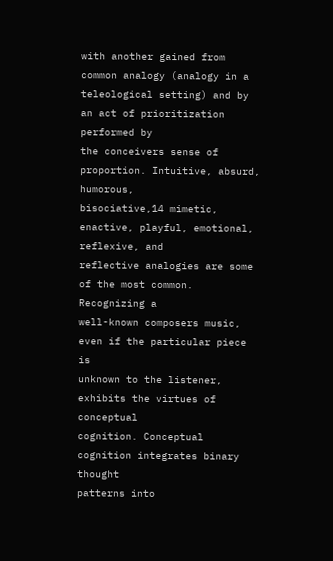with another gained from common analogy (analogy in a
teleological setting) and by an act of prioritization performed by
the conceivers sense of proportion. Intuitive, absurd, humorous,
bisociative,14 mimetic, enactive, playful, emotional, reflexive, and
reflective analogies are some of the most common. Recognizing a
well-known composers music, even if the particular piece is
unknown to the listener, exhibits the virtues of conceptual
cognition. Conceptual cognition integrates binary thought
patterns into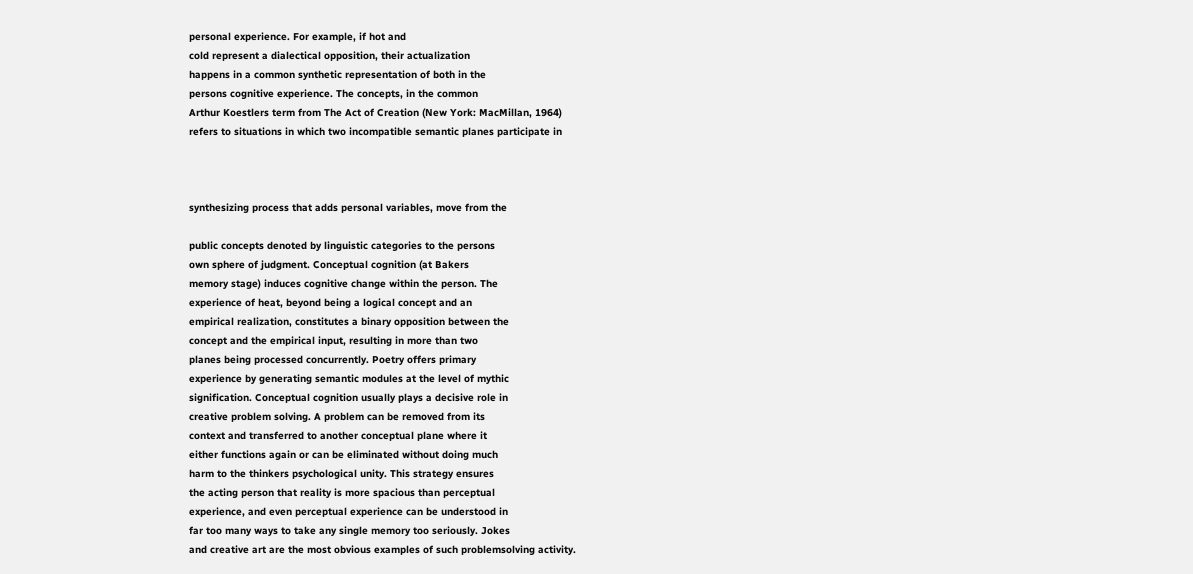personal experience. For example, if hot and
cold represent a dialectical opposition, their actualization
happens in a common synthetic representation of both in the
persons cognitive experience. The concepts, in the common
Arthur Koestlers term from The Act of Creation (New York: MacMillan, 1964)
refers to situations in which two incompatible semantic planes participate in



synthesizing process that adds personal variables, move from the

public concepts denoted by linguistic categories to the persons
own sphere of judgment. Conceptual cognition (at Bakers
memory stage) induces cognitive change within the person. The
experience of heat, beyond being a logical concept and an
empirical realization, constitutes a binary opposition between the
concept and the empirical input, resulting in more than two
planes being processed concurrently. Poetry offers primary
experience by generating semantic modules at the level of mythic
signification. Conceptual cognition usually plays a decisive role in
creative problem solving. A problem can be removed from its
context and transferred to another conceptual plane where it
either functions again or can be eliminated without doing much
harm to the thinkers psychological unity. This strategy ensures
the acting person that reality is more spacious than perceptual
experience, and even perceptual experience can be understood in
far too many ways to take any single memory too seriously. Jokes
and creative art are the most obvious examples of such problemsolving activity.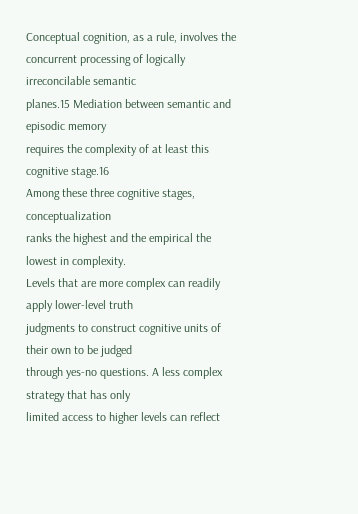Conceptual cognition, as a rule, involves the
concurrent processing of logically irreconcilable semantic
planes.15 Mediation between semantic and episodic memory
requires the complexity of at least this cognitive stage.16
Among these three cognitive stages, conceptualization
ranks the highest and the empirical the lowest in complexity.
Levels that are more complex can readily apply lower-level truth
judgments to construct cognitive units of their own to be judged
through yes-no questions. A less complex strategy that has only
limited access to higher levels can reflect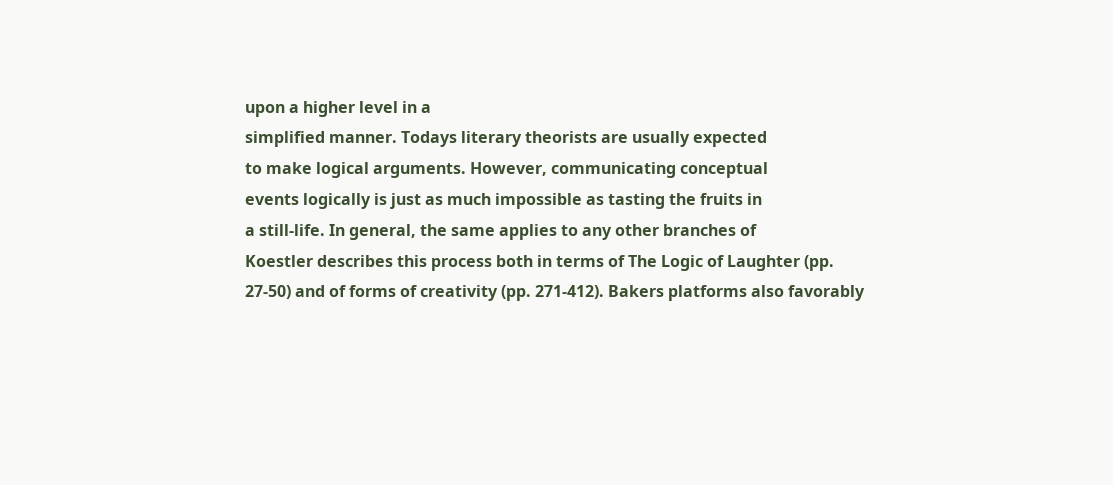upon a higher level in a
simplified manner. Todays literary theorists are usually expected
to make logical arguments. However, communicating conceptual
events logically is just as much impossible as tasting the fruits in
a still-life. In general, the same applies to any other branches of
Koestler describes this process both in terms of The Logic of Laughter (pp.
27-50) and of forms of creativity (pp. 271-412). Bakers platforms also favorably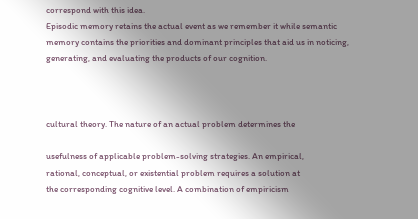correspond with this idea.
Episodic memory retains the actual event as we remember it while semantic
memory contains the priorities and dominant principles that aid us in noticing,
generating, and evaluating the products of our cognition.



cultural theory. The nature of an actual problem determines the

usefulness of applicable problem-solving strategies. An empirical,
rational, conceptual, or existential problem requires a solution at
the corresponding cognitive level. A combination of empiricism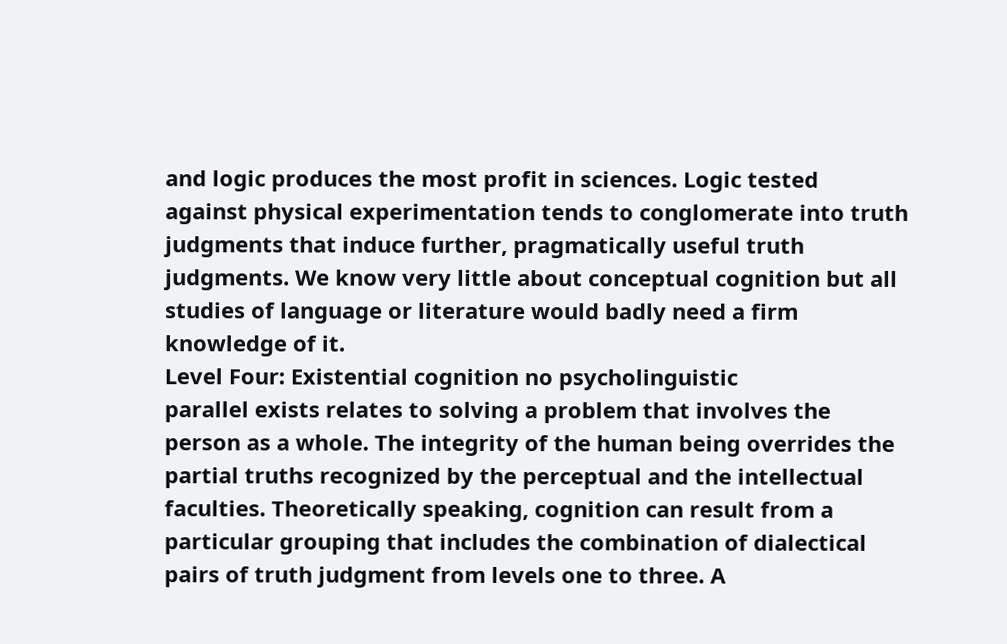and logic produces the most profit in sciences. Logic tested
against physical experimentation tends to conglomerate into truth
judgments that induce further, pragmatically useful truth
judgments. We know very little about conceptual cognition but all
studies of language or literature would badly need a firm
knowledge of it.
Level Four: Existential cognition no psycholinguistic
parallel exists relates to solving a problem that involves the
person as a whole. The integrity of the human being overrides the
partial truths recognized by the perceptual and the intellectual
faculties. Theoretically speaking, cognition can result from a
particular grouping that includes the combination of dialectical
pairs of truth judgment from levels one to three. A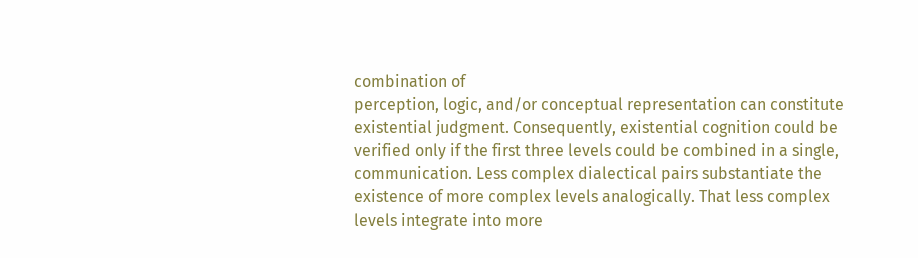combination of
perception, logic, and/or conceptual representation can constitute
existential judgment. Consequently, existential cognition could be
verified only if the first three levels could be combined in a single,
communication. Less complex dialectical pairs substantiate the
existence of more complex levels analogically. That less complex
levels integrate into more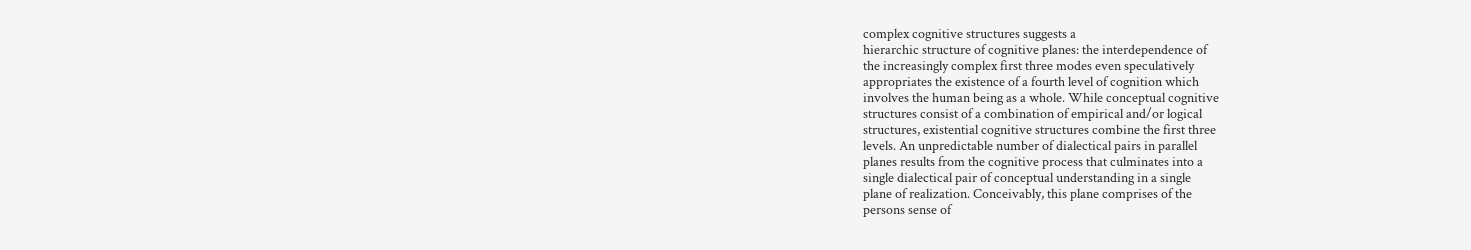complex cognitive structures suggests a
hierarchic structure of cognitive planes: the interdependence of
the increasingly complex first three modes even speculatively
appropriates the existence of a fourth level of cognition which
involves the human being as a whole. While conceptual cognitive
structures consist of a combination of empirical and/or logical
structures, existential cognitive structures combine the first three
levels. An unpredictable number of dialectical pairs in parallel
planes results from the cognitive process that culminates into a
single dialectical pair of conceptual understanding in a single
plane of realization. Conceivably, this plane comprises of the
persons sense of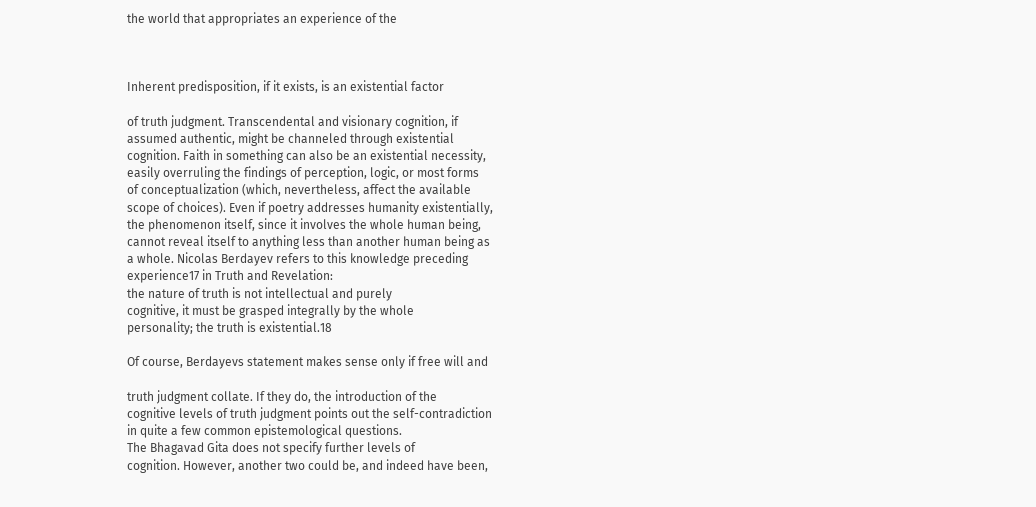the world that appropriates an experience of the



Inherent predisposition, if it exists, is an existential factor

of truth judgment. Transcendental and visionary cognition, if
assumed authentic, might be channeled through existential
cognition. Faith in something can also be an existential necessity,
easily overruling the findings of perception, logic, or most forms
of conceptualization (which, nevertheless, affect the available
scope of choices). Even if poetry addresses humanity existentially,
the phenomenon itself, since it involves the whole human being,
cannot reveal itself to anything less than another human being as
a whole. Nicolas Berdayev refers to this knowledge preceding
experience17 in Truth and Revelation:
the nature of truth is not intellectual and purely
cognitive, it must be grasped integrally by the whole
personality; the truth is existential.18

Of course, Berdayevs statement makes sense only if free will and

truth judgment collate. If they do, the introduction of the
cognitive levels of truth judgment points out the self-contradiction
in quite a few common epistemological questions.
The Bhagavad Gita does not specify further levels of
cognition. However, another two could be, and indeed have been,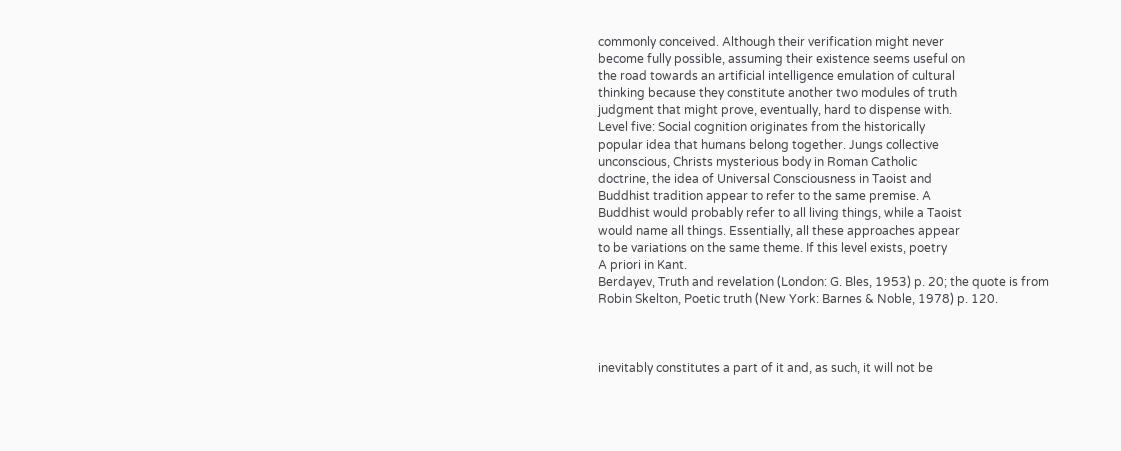commonly conceived. Although their verification might never
become fully possible, assuming their existence seems useful on
the road towards an artificial intelligence emulation of cultural
thinking because they constitute another two modules of truth
judgment that might prove, eventually, hard to dispense with.
Level five: Social cognition originates from the historically
popular idea that humans belong together. Jungs collective
unconscious, Christs mysterious body in Roman Catholic
doctrine, the idea of Universal Consciousness in Taoist and
Buddhist tradition appear to refer to the same premise. A
Buddhist would probably refer to all living things, while a Taoist
would name all things. Essentially, all these approaches appear
to be variations on the same theme. If this level exists, poetry
A priori in Kant.
Berdayev, Truth and revelation (London: G. Bles, 1953) p. 20; the quote is from
Robin Skelton, Poetic truth (New York: Barnes & Noble, 1978) p. 120.



inevitably constitutes a part of it and, as such, it will not be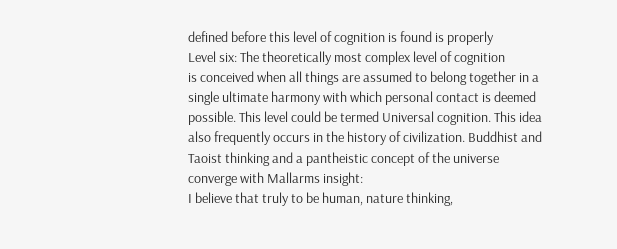defined before this level of cognition is found is properly
Level six: The theoretically most complex level of cognition
is conceived when all things are assumed to belong together in a
single ultimate harmony with which personal contact is deemed
possible. This level could be termed Universal cognition. This idea
also frequently occurs in the history of civilization. Buddhist and
Taoist thinking and a pantheistic concept of the universe
converge with Mallarms insight:
I believe that truly to be human, nature thinking,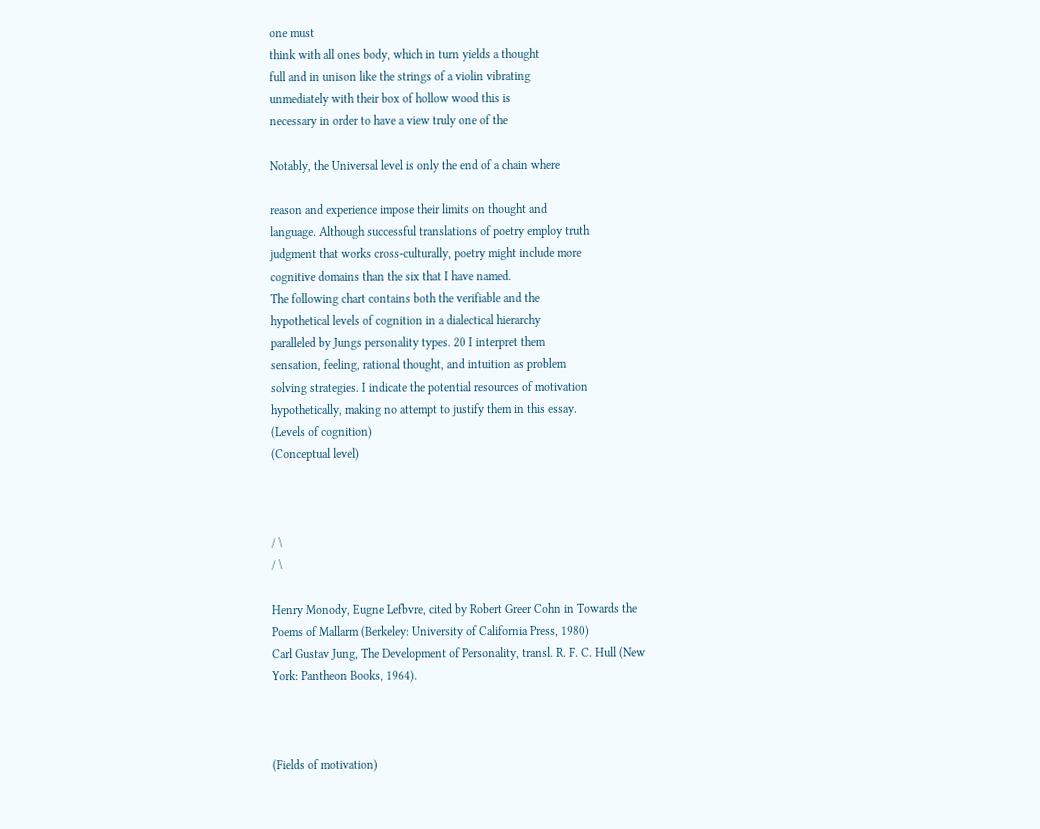one must
think with all ones body, which in turn yields a thought
full and in unison like the strings of a violin vibrating
unmediately with their box of hollow wood this is
necessary in order to have a view truly one of the

Notably, the Universal level is only the end of a chain where

reason and experience impose their limits on thought and
language. Although successful translations of poetry employ truth
judgment that works cross-culturally, poetry might include more
cognitive domains than the six that I have named.
The following chart contains both the verifiable and the
hypothetical levels of cognition in a dialectical hierarchy
paralleled by Jungs personality types. 20 I interpret them
sensation, feeling, rational thought, and intuition as problem
solving strategies. I indicate the potential resources of motivation
hypothetically, making no attempt to justify them in this essay.
(Levels of cognition)
(Conceptual level)



/ \
/ \

Henry Monody, Eugne Lefbvre, cited by Robert Greer Cohn in Towards the
Poems of Mallarm (Berkeley: University of California Press, 1980)
Carl Gustav Jung, The Development of Personality, transl. R. F. C. Hull (New
York: Pantheon Books, 1964).



(Fields of motivation)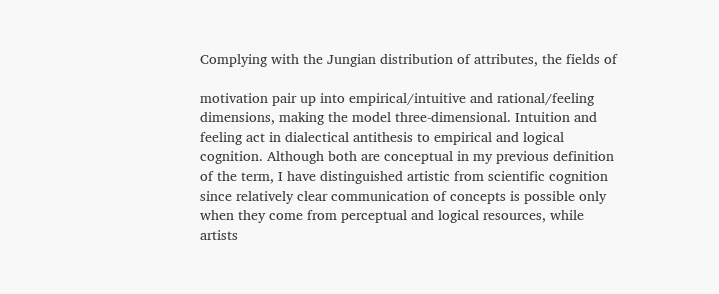Complying with the Jungian distribution of attributes, the fields of

motivation pair up into empirical/intuitive and rational/feeling
dimensions, making the model three-dimensional. Intuition and
feeling act in dialectical antithesis to empirical and logical
cognition. Although both are conceptual in my previous definition
of the term, I have distinguished artistic from scientific cognition
since relatively clear communication of concepts is possible only
when they come from perceptual and logical resources, while
artists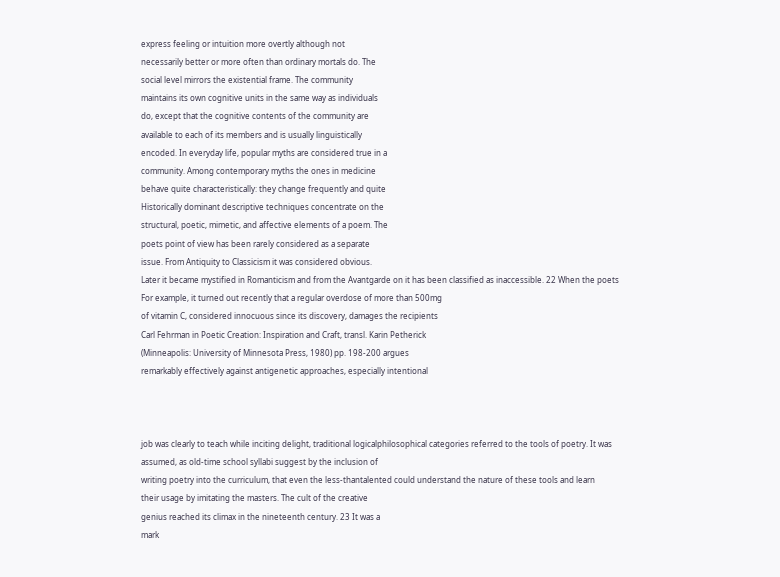express feeling or intuition more overtly although not
necessarily better or more often than ordinary mortals do. The
social level mirrors the existential frame. The community
maintains its own cognitive units in the same way as individuals
do, except that the cognitive contents of the community are
available to each of its members and is usually linguistically
encoded. In everyday life, popular myths are considered true in a
community. Among contemporary myths the ones in medicine
behave quite characteristically: they change frequently and quite
Historically dominant descriptive techniques concentrate on the
structural, poetic, mimetic, and affective elements of a poem. The
poets point of view has been rarely considered as a separate
issue. From Antiquity to Classicism it was considered obvious.
Later it became mystified in Romanticism and from the Avantgarde on it has been classified as inaccessible. 22 When the poets
For example, it turned out recently that a regular overdose of more than 500mg
of vitamin C, considered innocuous since its discovery, damages the recipients
Carl Fehrman in Poetic Creation: Inspiration and Craft, transl. Karin Petherick
(Minneapolis: University of Minnesota Press, 1980) pp. 198-200 argues
remarkably effectively against antigenetic approaches, especially intentional



job was clearly to teach while inciting delight, traditional logicalphilosophical categories referred to the tools of poetry. It was
assumed, as old-time school syllabi suggest by the inclusion of
writing poetry into the curriculum, that even the less-thantalented could understand the nature of these tools and learn
their usage by imitating the masters. The cult of the creative
genius reached its climax in the nineteenth century. 23 It was a
mark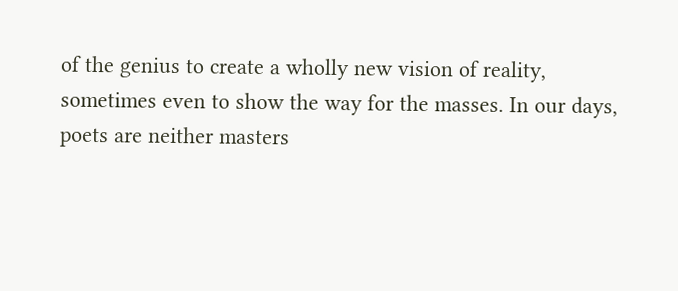of the genius to create a wholly new vision of reality,
sometimes even to show the way for the masses. In our days,
poets are neither masters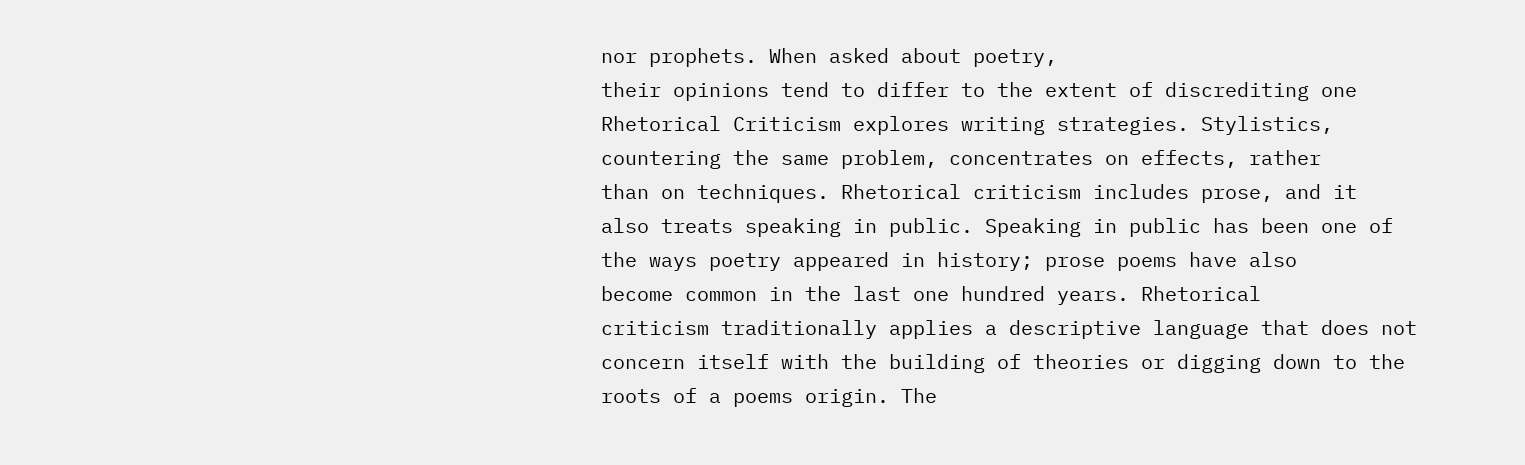nor prophets. When asked about poetry,
their opinions tend to differ to the extent of discrediting one
Rhetorical Criticism explores writing strategies. Stylistics,
countering the same problem, concentrates on effects, rather
than on techniques. Rhetorical criticism includes prose, and it
also treats speaking in public. Speaking in public has been one of
the ways poetry appeared in history; prose poems have also
become common in the last one hundred years. Rhetorical
criticism traditionally applies a descriptive language that does not
concern itself with the building of theories or digging down to the
roots of a poems origin. The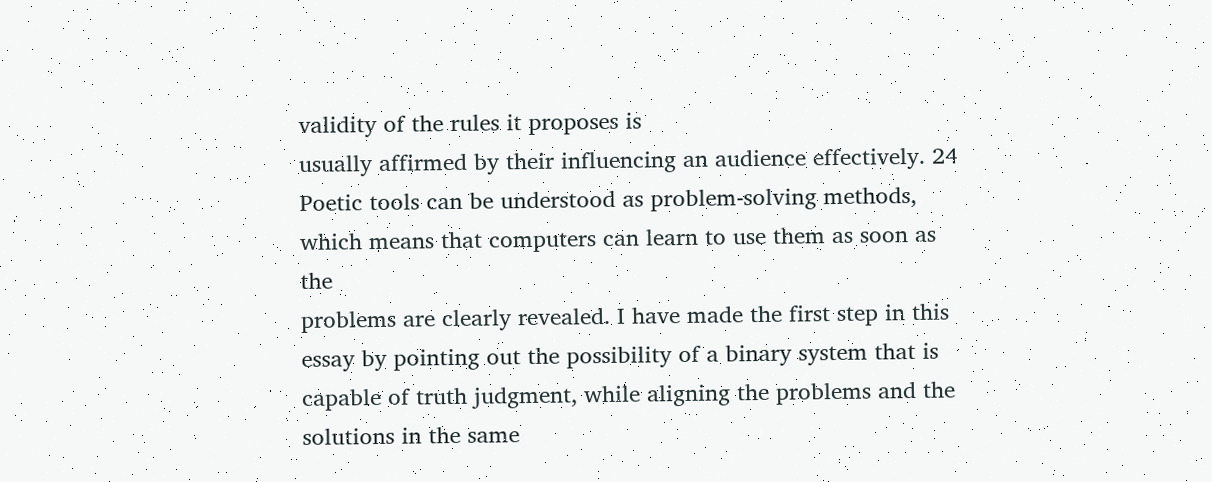validity of the rules it proposes is
usually affirmed by their influencing an audience effectively. 24
Poetic tools can be understood as problem-solving methods,
which means that computers can learn to use them as soon as the
problems are clearly revealed. I have made the first step in this
essay by pointing out the possibility of a binary system that is
capable of truth judgment, while aligning the problems and the
solutions in the same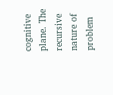cognitive plane. The recursive nature of
problem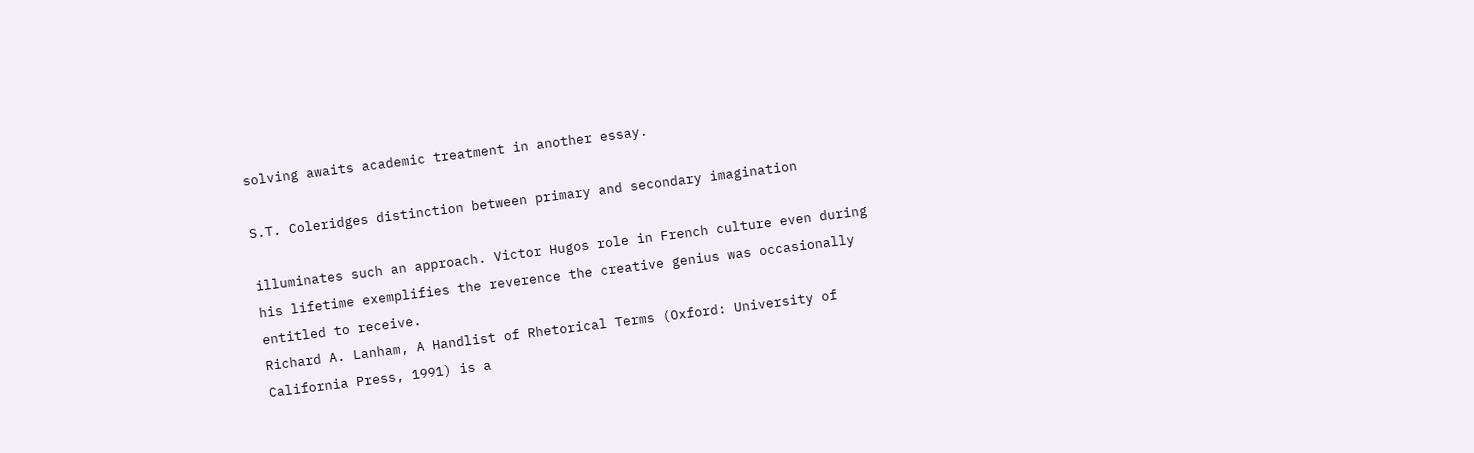solving awaits academic treatment in another essay.

S.T. Coleridges distinction between primary and secondary imagination

illuminates such an approach. Victor Hugos role in French culture even during
his lifetime exemplifies the reverence the creative genius was occasionally
entitled to receive.
Richard A. Lanham, A Handlist of Rhetorical Terms (Oxford: University of
California Press, 1991) is a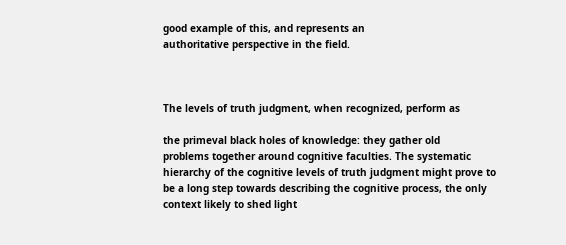good example of this, and represents an
authoritative perspective in the field.



The levels of truth judgment, when recognized, perform as

the primeval black holes of knowledge: they gather old
problems together around cognitive faculties. The systematic
hierarchy of the cognitive levels of truth judgment might prove to
be a long step towards describing the cognitive process, the only
context likely to shed light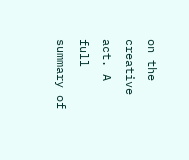on the creative act. A full summary of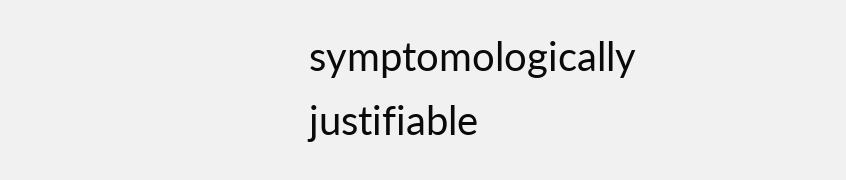symptomologically justifiable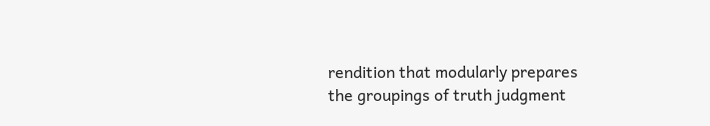rendition that modularly prepares
the groupings of truth judgment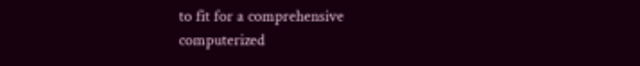to fit for a comprehensive
computerized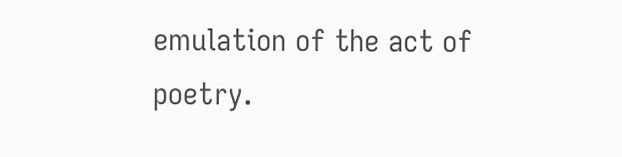emulation of the act of poetry.